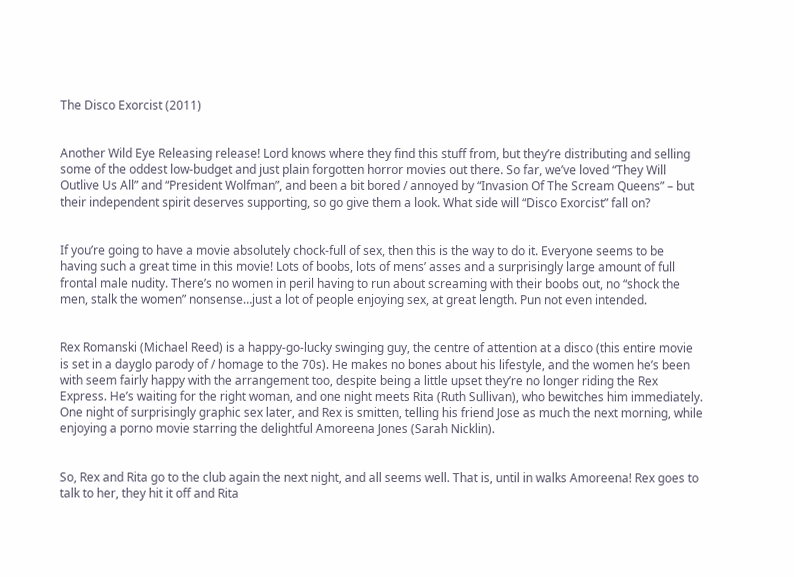The Disco Exorcist (2011)


Another Wild Eye Releasing release! Lord knows where they find this stuff from, but they’re distributing and selling some of the oddest low-budget and just plain forgotten horror movies out there. So far, we’ve loved “They Will Outlive Us All” and “President Wolfman”, and been a bit bored / annoyed by “Invasion Of The Scream Queens” – but their independent spirit deserves supporting, so go give them a look. What side will “Disco Exorcist” fall on?


If you’re going to have a movie absolutely chock-full of sex, then this is the way to do it. Everyone seems to be having such a great time in this movie! Lots of boobs, lots of mens’ asses and a surprisingly large amount of full frontal male nudity. There’s no women in peril having to run about screaming with their boobs out, no “shock the men, stalk the women” nonsense…just a lot of people enjoying sex, at great length. Pun not even intended.


Rex Romanski (Michael Reed) is a happy-go-lucky swinging guy, the centre of attention at a disco (this entire movie is set in a dayglo parody of / homage to the 70s). He makes no bones about his lifestyle, and the women he’s been with seem fairly happy with the arrangement too, despite being a little upset they’re no longer riding the Rex Express. He’s waiting for the right woman, and one night meets Rita (Ruth Sullivan), who bewitches him immediately. One night of surprisingly graphic sex later, and Rex is smitten, telling his friend Jose as much the next morning, while enjoying a porno movie starring the delightful Amoreena Jones (Sarah Nicklin).


So, Rex and Rita go to the club again the next night, and all seems well. That is, until in walks Amoreena! Rex goes to talk to her, they hit it off and Rita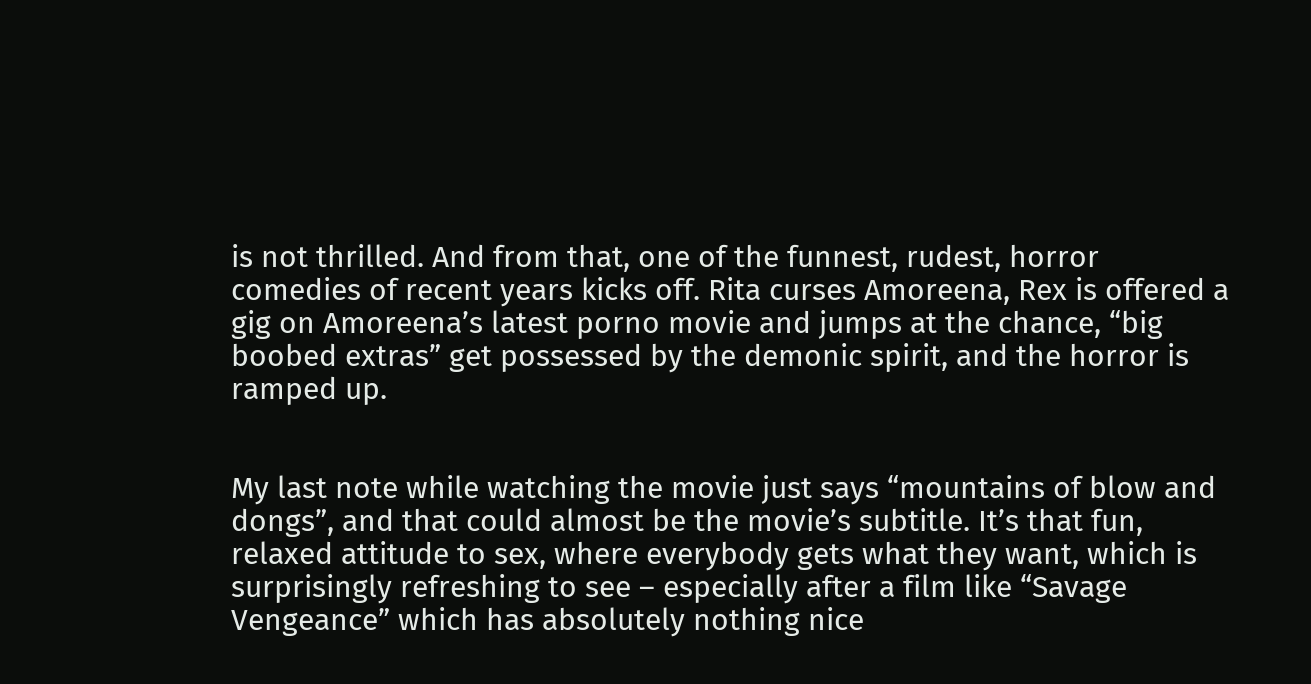is not thrilled. And from that, one of the funnest, rudest, horror comedies of recent years kicks off. Rita curses Amoreena, Rex is offered a gig on Amoreena’s latest porno movie and jumps at the chance, “big boobed extras” get possessed by the demonic spirit, and the horror is ramped up.


My last note while watching the movie just says “mountains of blow and dongs”, and that could almost be the movie’s subtitle. It’s that fun, relaxed attitude to sex, where everybody gets what they want, which is surprisingly refreshing to see – especially after a film like “Savage Vengeance” which has absolutely nothing nice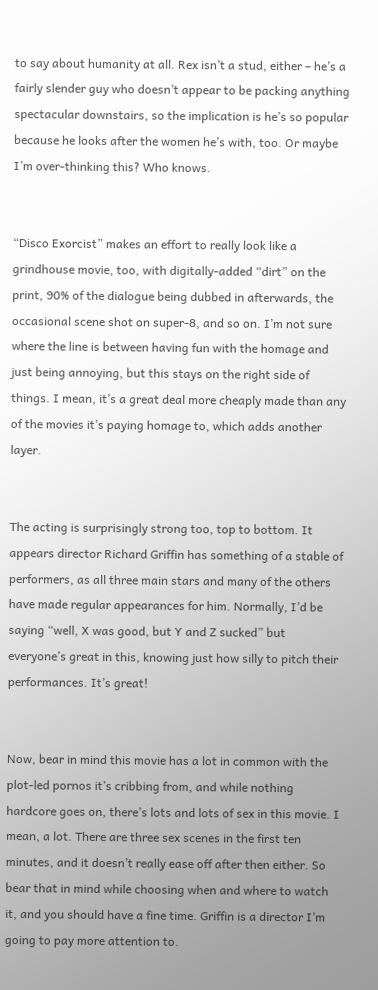to say about humanity at all. Rex isn’t a stud, either – he’s a fairly slender guy who doesn’t appear to be packing anything spectacular downstairs, so the implication is he’s so popular because he looks after the women he’s with, too. Or maybe I’m over-thinking this? Who knows.


“Disco Exorcist” makes an effort to really look like a grindhouse movie, too, with digitally-added “dirt” on the print, 90% of the dialogue being dubbed in afterwards, the occasional scene shot on super-8, and so on. I’m not sure where the line is between having fun with the homage and just being annoying, but this stays on the right side of things. I mean, it’s a great deal more cheaply made than any of the movies it’s paying homage to, which adds another layer.


The acting is surprisingly strong too, top to bottom. It appears director Richard Griffin has something of a stable of performers, as all three main stars and many of the others have made regular appearances for him. Normally, I’d be saying “well, X was good, but Y and Z sucked” but everyone’s great in this, knowing just how silly to pitch their performances. It’s great!


Now, bear in mind this movie has a lot in common with the plot-led pornos it’s cribbing from, and while nothing hardcore goes on, there’s lots and lots of sex in this movie. I mean, a lot. There are three sex scenes in the first ten minutes, and it doesn’t really ease off after then either. So bear that in mind while choosing when and where to watch it, and you should have a fine time. Griffin is a director I’m going to pay more attention to.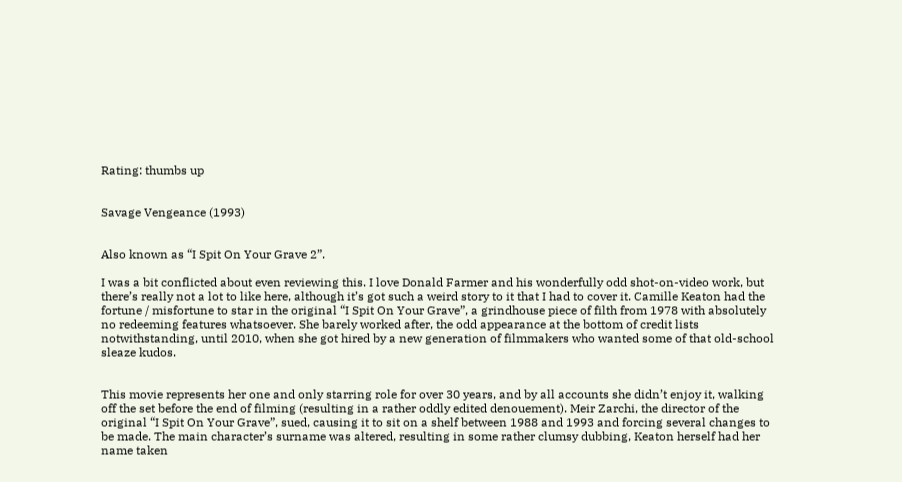Rating: thumbs up


Savage Vengeance (1993)


Also known as “I Spit On Your Grave 2”.

I was a bit conflicted about even reviewing this. I love Donald Farmer and his wonderfully odd shot-on-video work, but there’s really not a lot to like here, although it’s got such a weird story to it that I had to cover it. Camille Keaton had the fortune / misfortune to star in the original “I Spit On Your Grave”, a grindhouse piece of filth from 1978 with absolutely no redeeming features whatsoever. She barely worked after, the odd appearance at the bottom of credit lists notwithstanding, until 2010, when she got hired by a new generation of filmmakers who wanted some of that old-school sleaze kudos.


This movie represents her one and only starring role for over 30 years, and by all accounts she didn’t enjoy it, walking off the set before the end of filming (resulting in a rather oddly edited denouement). Meir Zarchi, the director of the original “I Spit On Your Grave”, sued, causing it to sit on a shelf between 1988 and 1993 and forcing several changes to be made. The main character’s surname was altered, resulting in some rather clumsy dubbing, Keaton herself had her name taken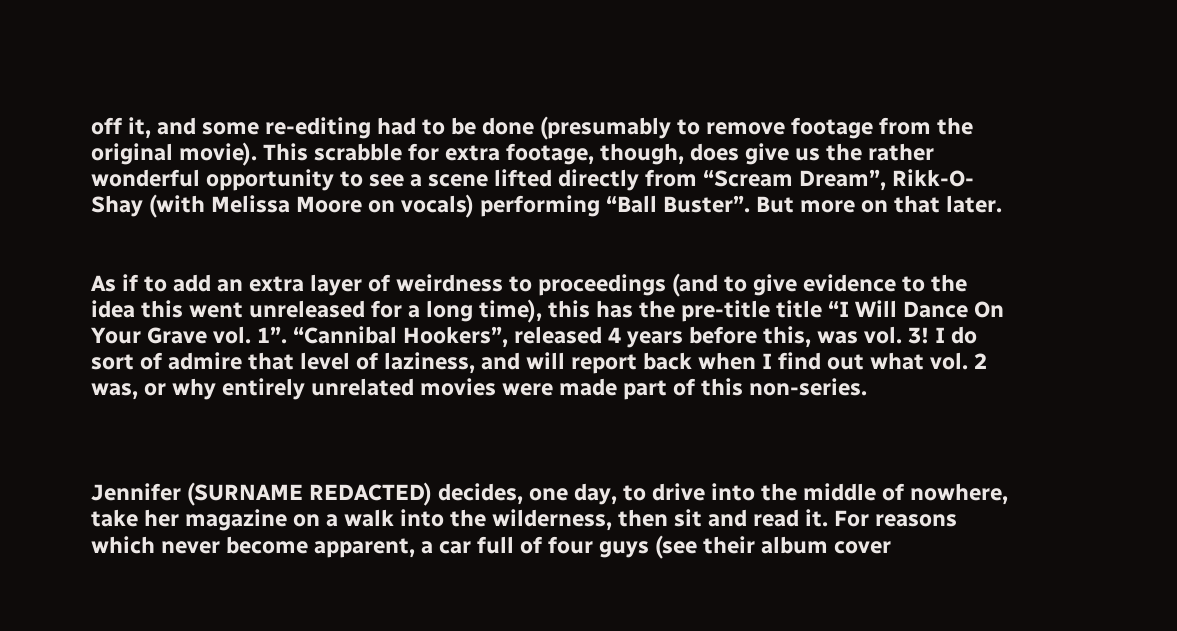off it, and some re-editing had to be done (presumably to remove footage from the original movie). This scrabble for extra footage, though, does give us the rather wonderful opportunity to see a scene lifted directly from “Scream Dream”, Rikk-O-Shay (with Melissa Moore on vocals) performing “Ball Buster”. But more on that later.


As if to add an extra layer of weirdness to proceedings (and to give evidence to the idea this went unreleased for a long time), this has the pre-title title “I Will Dance On Your Grave vol. 1”. “Cannibal Hookers”, released 4 years before this, was vol. 3! I do sort of admire that level of laziness, and will report back when I find out what vol. 2 was, or why entirely unrelated movies were made part of this non-series.



Jennifer (SURNAME REDACTED) decides, one day, to drive into the middle of nowhere, take her magazine on a walk into the wilderness, then sit and read it. For reasons which never become apparent, a car full of four guys (see their album cover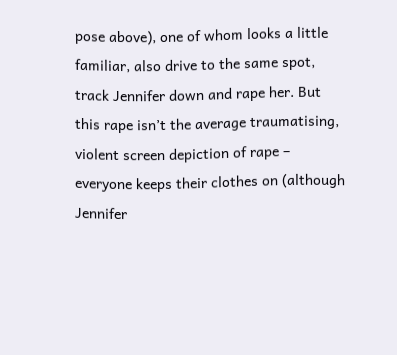pose above), one of whom looks a little familiar, also drive to the same spot, track Jennifer down and rape her. But this rape isn’t the average traumatising, violent screen depiction of rape – everyone keeps their clothes on (although Jennifer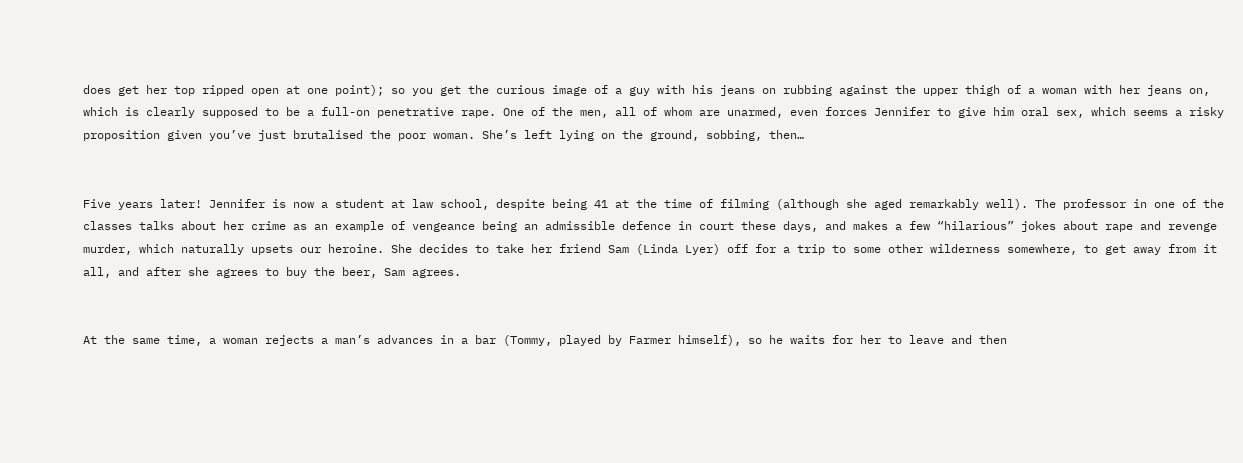does get her top ripped open at one point); so you get the curious image of a guy with his jeans on rubbing against the upper thigh of a woman with her jeans on, which is clearly supposed to be a full-on penetrative rape. One of the men, all of whom are unarmed, even forces Jennifer to give him oral sex, which seems a risky proposition given you’ve just brutalised the poor woman. She’s left lying on the ground, sobbing, then…


Five years later! Jennifer is now a student at law school, despite being 41 at the time of filming (although she aged remarkably well). The professor in one of the classes talks about her crime as an example of vengeance being an admissible defence in court these days, and makes a few “hilarious” jokes about rape and revenge murder, which naturally upsets our heroine. She decides to take her friend Sam (Linda Lyer) off for a trip to some other wilderness somewhere, to get away from it all, and after she agrees to buy the beer, Sam agrees.


At the same time, a woman rejects a man’s advances in a bar (Tommy, played by Farmer himself), so he waits for her to leave and then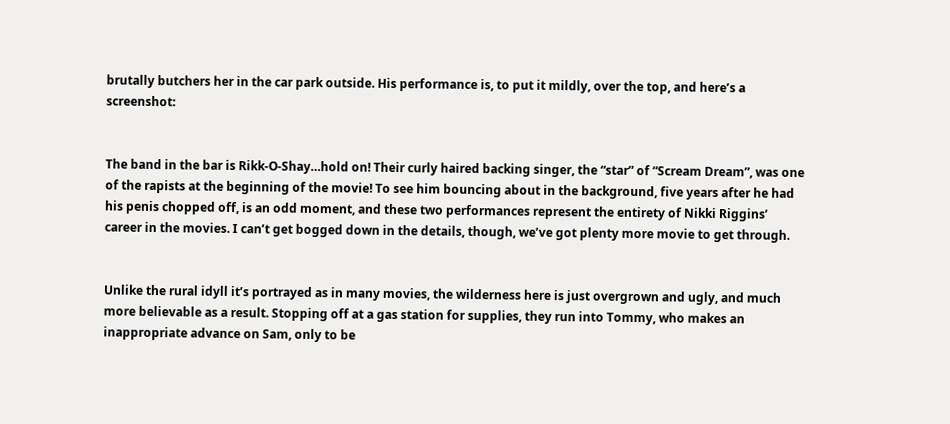brutally butchers her in the car park outside. His performance is, to put it mildly, over the top, and here’s a screenshot:


The band in the bar is Rikk-O-Shay…hold on! Their curly haired backing singer, the “star” of “Scream Dream”, was one of the rapists at the beginning of the movie! To see him bouncing about in the background, five years after he had his penis chopped off, is an odd moment, and these two performances represent the entirety of Nikki Riggins’ career in the movies. I can’t get bogged down in the details, though, we’ve got plenty more movie to get through.


Unlike the rural idyll it’s portrayed as in many movies, the wilderness here is just overgrown and ugly, and much more believable as a result. Stopping off at a gas station for supplies, they run into Tommy, who makes an inappropriate advance on Sam, only to be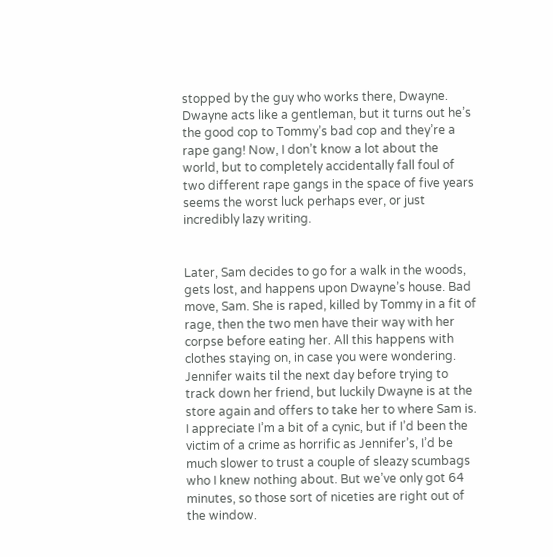stopped by the guy who works there, Dwayne. Dwayne acts like a gentleman, but it turns out he’s the good cop to Tommy’s bad cop and they’re a rape gang! Now, I don’t know a lot about the world, but to completely accidentally fall foul of two different rape gangs in the space of five years seems the worst luck perhaps ever, or just incredibly lazy writing.


Later, Sam decides to go for a walk in the woods, gets lost, and happens upon Dwayne’s house. Bad move, Sam. She is raped, killed by Tommy in a fit of rage, then the two men have their way with her corpse before eating her. All this happens with clothes staying on, in case you were wondering. Jennifer waits til the next day before trying to track down her friend, but luckily Dwayne is at the store again and offers to take her to where Sam is. I appreciate I’m a bit of a cynic, but if I’d been the victim of a crime as horrific as Jennifer’s, I’d be much slower to trust a couple of sleazy scumbags who I knew nothing about. But we’ve only got 64 minutes, so those sort of niceties are right out of the window.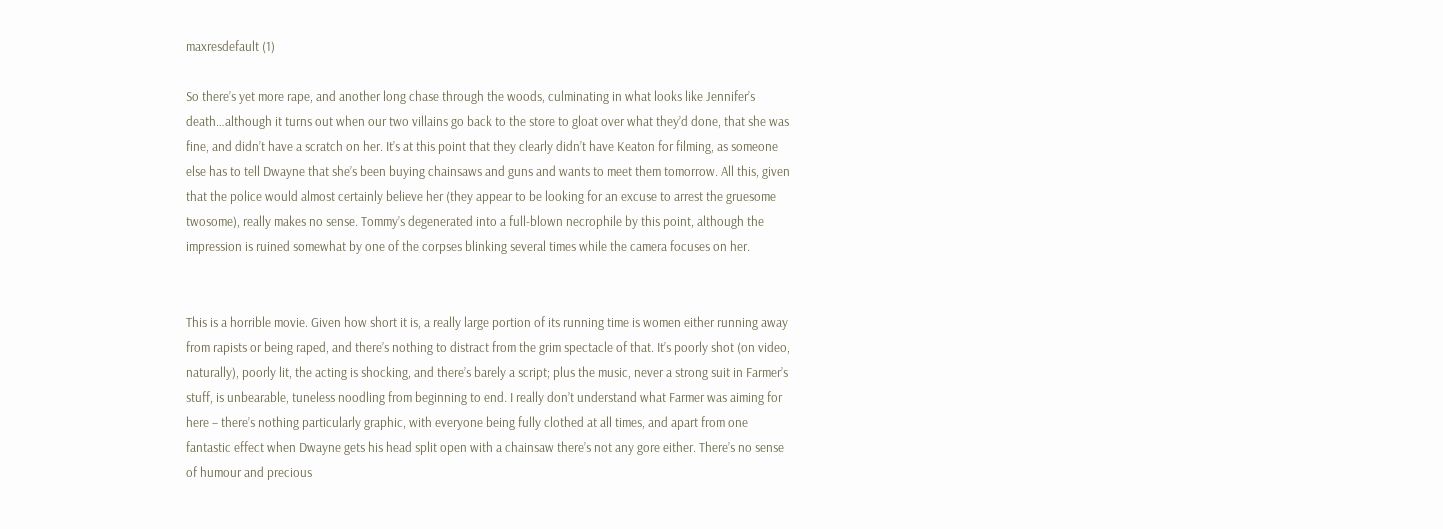maxresdefault (1)

So there’s yet more rape, and another long chase through the woods, culminating in what looks like Jennifer’s death…although it turns out when our two villains go back to the store to gloat over what they’d done, that she was fine, and didn’t have a scratch on her. It’s at this point that they clearly didn’t have Keaton for filming, as someone else has to tell Dwayne that she’s been buying chainsaws and guns and wants to meet them tomorrow. All this, given that the police would almost certainly believe her (they appear to be looking for an excuse to arrest the gruesome twosome), really makes no sense. Tommy’s degenerated into a full-blown necrophile by this point, although the impression is ruined somewhat by one of the corpses blinking several times while the camera focuses on her.


This is a horrible movie. Given how short it is, a really large portion of its running time is women either running away from rapists or being raped, and there’s nothing to distract from the grim spectacle of that. It’s poorly shot (on video, naturally), poorly lit, the acting is shocking, and there’s barely a script; plus the music, never a strong suit in Farmer’s stuff, is unbearable, tuneless noodling from beginning to end. I really don’t understand what Farmer was aiming for here – there’s nothing particularly graphic, with everyone being fully clothed at all times, and apart from one fantastic effect when Dwayne gets his head split open with a chainsaw there’s not any gore either. There’s no sense of humour and precious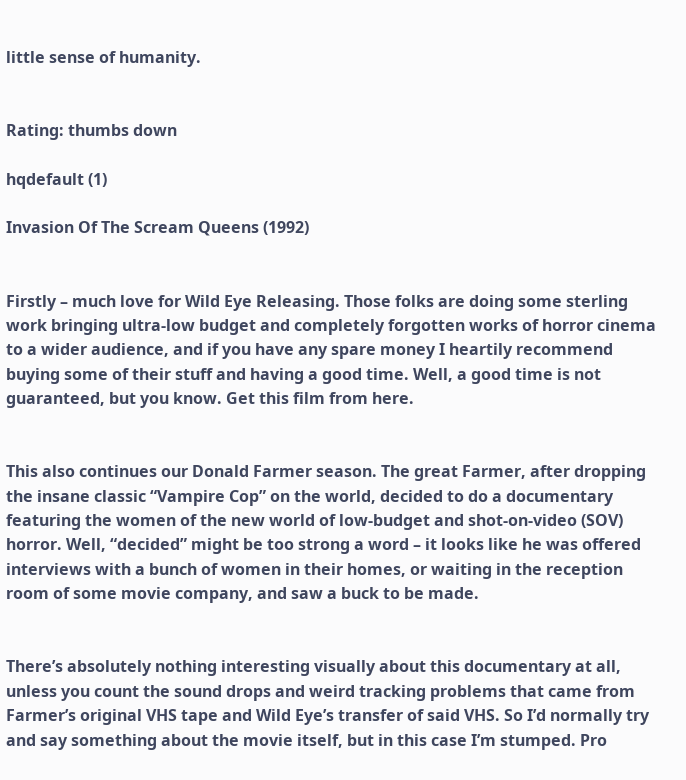little sense of humanity.


Rating: thumbs down

hqdefault (1)

Invasion Of The Scream Queens (1992)


Firstly – much love for Wild Eye Releasing. Those folks are doing some sterling work bringing ultra-low budget and completely forgotten works of horror cinema to a wider audience, and if you have any spare money I heartily recommend buying some of their stuff and having a good time. Well, a good time is not guaranteed, but you know. Get this film from here.


This also continues our Donald Farmer season. The great Farmer, after dropping the insane classic “Vampire Cop” on the world, decided to do a documentary featuring the women of the new world of low-budget and shot-on-video (SOV) horror. Well, “decided” might be too strong a word – it looks like he was offered interviews with a bunch of women in their homes, or waiting in the reception room of some movie company, and saw a buck to be made.


There’s absolutely nothing interesting visually about this documentary at all, unless you count the sound drops and weird tracking problems that came from Farmer’s original VHS tape and Wild Eye’s transfer of said VHS. So I’d normally try and say something about the movie itself, but in this case I’m stumped. Pro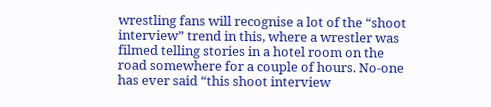wrestling fans will recognise a lot of the “shoot interview” trend in this, where a wrestler was filmed telling stories in a hotel room on the road somewhere for a couple of hours. No-one has ever said “this shoot interview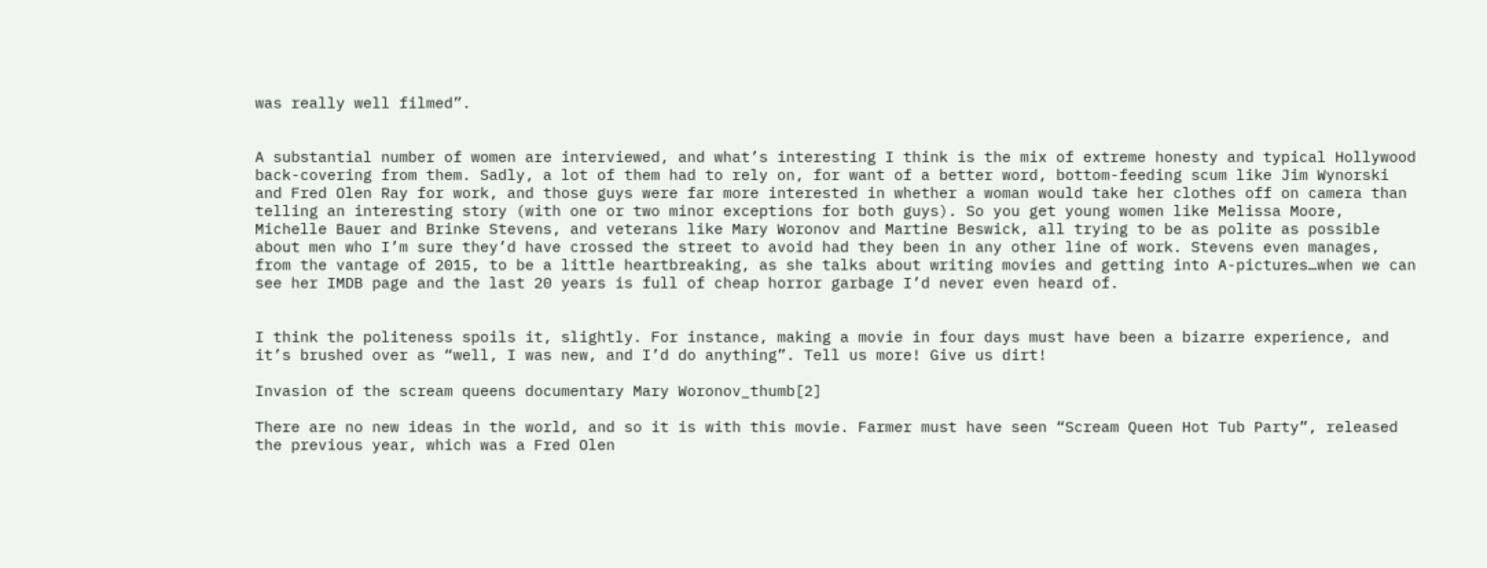was really well filmed”.


A substantial number of women are interviewed, and what’s interesting I think is the mix of extreme honesty and typical Hollywood back-covering from them. Sadly, a lot of them had to rely on, for want of a better word, bottom-feeding scum like Jim Wynorski and Fred Olen Ray for work, and those guys were far more interested in whether a woman would take her clothes off on camera than telling an interesting story (with one or two minor exceptions for both guys). So you get young women like Melissa Moore, Michelle Bauer and Brinke Stevens, and veterans like Mary Woronov and Martine Beswick, all trying to be as polite as possible about men who I’m sure they’d have crossed the street to avoid had they been in any other line of work. Stevens even manages, from the vantage of 2015, to be a little heartbreaking, as she talks about writing movies and getting into A-pictures…when we can see her IMDB page and the last 20 years is full of cheap horror garbage I’d never even heard of.


I think the politeness spoils it, slightly. For instance, making a movie in four days must have been a bizarre experience, and it’s brushed over as “well, I was new, and I’d do anything”. Tell us more! Give us dirt!

Invasion of the scream queens documentary Mary Woronov_thumb[2]

There are no new ideas in the world, and so it is with this movie. Farmer must have seen “Scream Queen Hot Tub Party”, released the previous year, which was a Fred Olen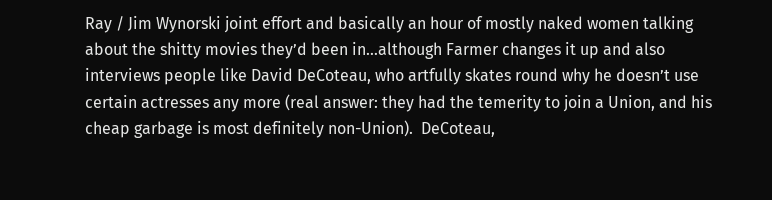Ray / Jim Wynorski joint effort and basically an hour of mostly naked women talking about the shitty movies they’d been in…although Farmer changes it up and also interviews people like David DeCoteau, who artfully skates round why he doesn’t use certain actresses any more (real answer: they had the temerity to join a Union, and his cheap garbage is most definitely non-Union).  DeCoteau,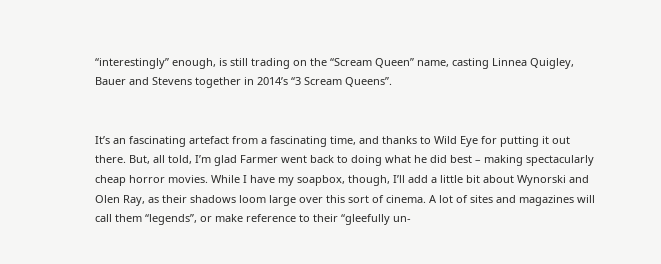“interestingly” enough, is still trading on the “Scream Queen” name, casting Linnea Quigley, Bauer and Stevens together in 2014’s “3 Scream Queens”.


It’s an fascinating artefact from a fascinating time, and thanks to Wild Eye for putting it out there. But, all told, I’m glad Farmer went back to doing what he did best – making spectacularly cheap horror movies. While I have my soapbox, though, I’ll add a little bit about Wynorski and Olen Ray, as their shadows loom large over this sort of cinema. A lot of sites and magazines will call them “legends”, or make reference to their “gleefully un-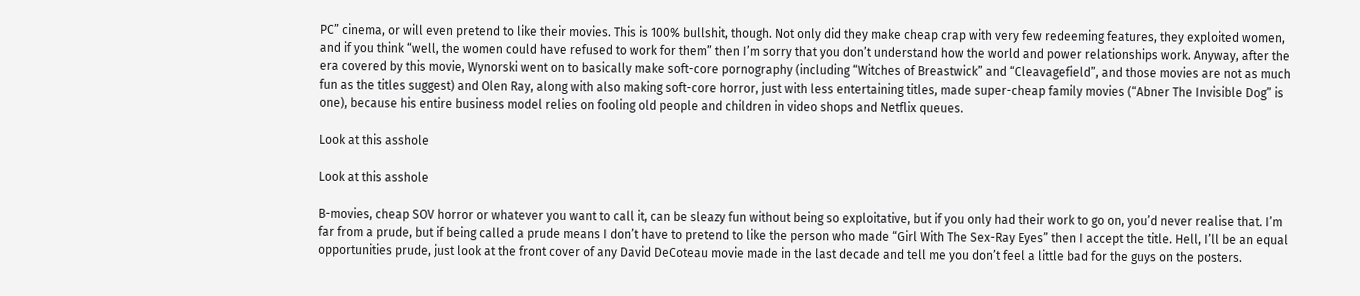PC” cinema, or will even pretend to like their movies. This is 100% bullshit, though. Not only did they make cheap crap with very few redeeming features, they exploited women, and if you think “well, the women could have refused to work for them” then I’m sorry that you don’t understand how the world and power relationships work. Anyway, after the era covered by this movie, Wynorski went on to basically make soft-core pornography (including “Witches of Breastwick” and “Cleavagefield”, and those movies are not as much fun as the titles suggest) and Olen Ray, along with also making soft-core horror, just with less entertaining titles, made super-cheap family movies (“Abner The Invisible Dog” is one), because his entire business model relies on fooling old people and children in video shops and Netflix queues.

Look at this asshole

Look at this asshole

B-movies, cheap SOV horror or whatever you want to call it, can be sleazy fun without being so exploitative, but if you only had their work to go on, you’d never realise that. I’m far from a prude, but if being called a prude means I don’t have to pretend to like the person who made “Girl With The Sex-Ray Eyes” then I accept the title. Hell, I’ll be an equal opportunities prude, just look at the front cover of any David DeCoteau movie made in the last decade and tell me you don’t feel a little bad for the guys on the posters.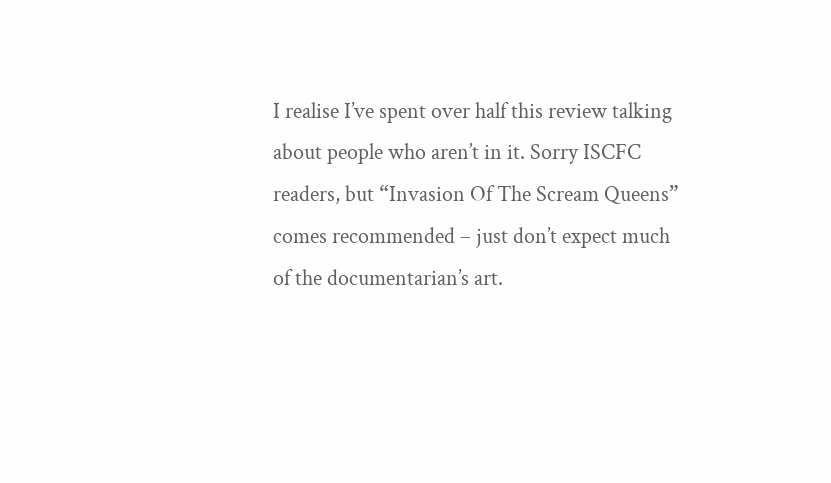I realise I’ve spent over half this review talking about people who aren’t in it. Sorry ISCFC readers, but “Invasion Of The Scream Queens” comes recommended – just don’t expect much of the documentarian’s art.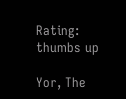Rating: thumbs up

Yor, The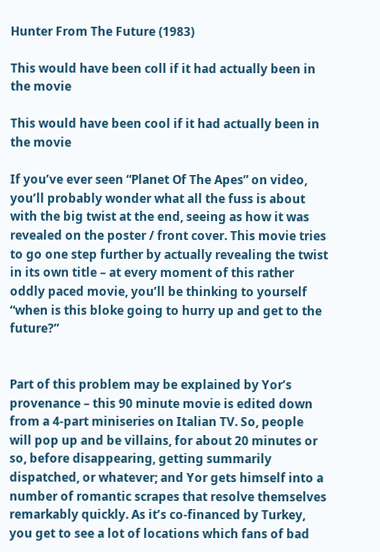Hunter From The Future (1983)

This would have been coll if it had actually been in the movie

This would have been cool if it had actually been in the movie

If you’ve ever seen “Planet Of The Apes” on video, you’ll probably wonder what all the fuss is about with the big twist at the end, seeing as how it was revealed on the poster / front cover. This movie tries to go one step further by actually revealing the twist in its own title – at every moment of this rather oddly paced movie, you’ll be thinking to yourself “when is this bloke going to hurry up and get to the future?”


Part of this problem may be explained by Yor’s provenance – this 90 minute movie is edited down from a 4-part miniseries on Italian TV. So, people will pop up and be villains, for about 20 minutes or so, before disappearing, getting summarily dispatched, or whatever; and Yor gets himself into a number of romantic scrapes that resolve themselves remarkably quickly. As it’s co-financed by Turkey, you get to see a lot of locations which fans of bad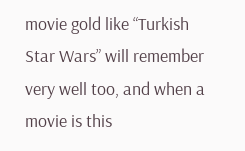movie gold like “Turkish Star Wars” will remember very well too, and when a movie is this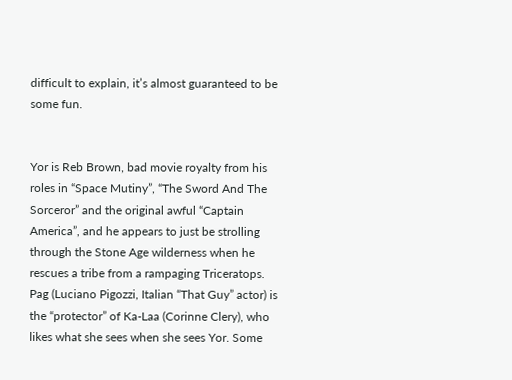difficult to explain, it’s almost guaranteed to be some fun.


Yor is Reb Brown, bad movie royalty from his roles in “Space Mutiny”, “The Sword And The Sorceror” and the original awful “Captain America”, and he appears to just be strolling through the Stone Age wilderness when he rescues a tribe from a rampaging Triceratops. Pag (Luciano Pigozzi, Italian “That Guy” actor) is the “protector” of Ka-Laa (Corinne Clery), who likes what she sees when she sees Yor. Some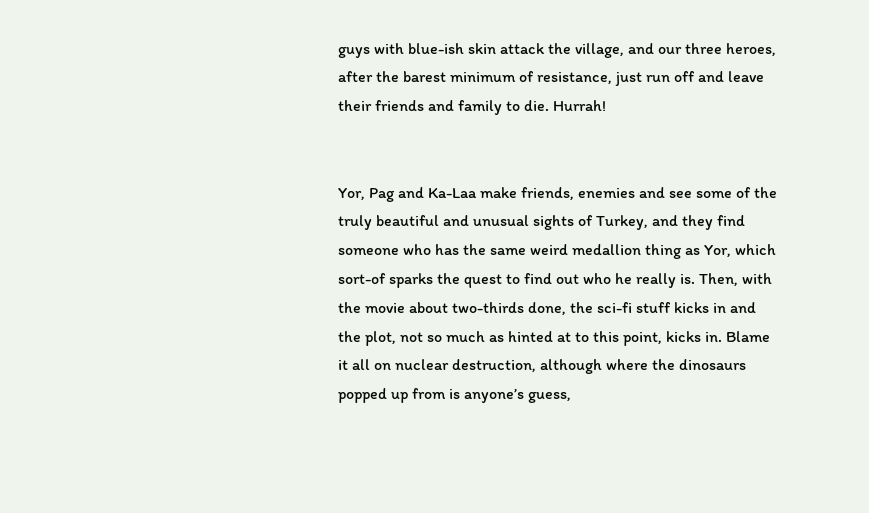guys with blue-ish skin attack the village, and our three heroes, after the barest minimum of resistance, just run off and leave their friends and family to die. Hurrah!


Yor, Pag and Ka-Laa make friends, enemies and see some of the truly beautiful and unusual sights of Turkey, and they find someone who has the same weird medallion thing as Yor, which sort-of sparks the quest to find out who he really is. Then, with the movie about two-thirds done, the sci-fi stuff kicks in and the plot, not so much as hinted at to this point, kicks in. Blame it all on nuclear destruction, although where the dinosaurs popped up from is anyone’s guess,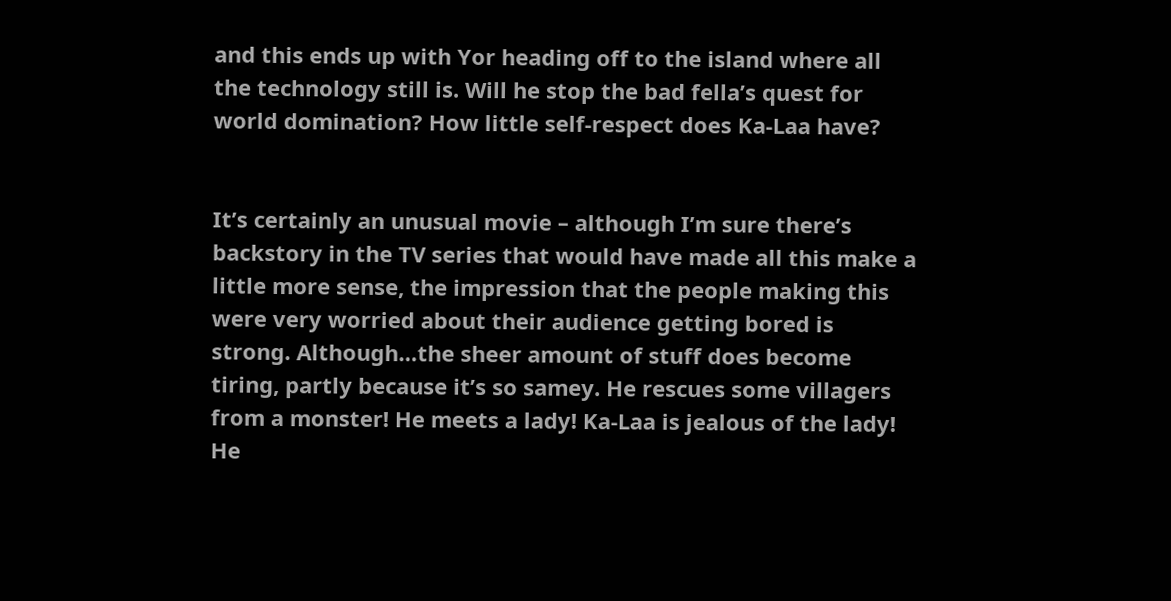and this ends up with Yor heading off to the island where all the technology still is. Will he stop the bad fella’s quest for world domination? How little self-respect does Ka-Laa have?


It’s certainly an unusual movie – although I’m sure there’s backstory in the TV series that would have made all this make a little more sense, the impression that the people making this were very worried about their audience getting bored is strong. Although…the sheer amount of stuff does become tiring, partly because it’s so samey. He rescues some villagers from a monster! He meets a lady! Ka-Laa is jealous of the lady! He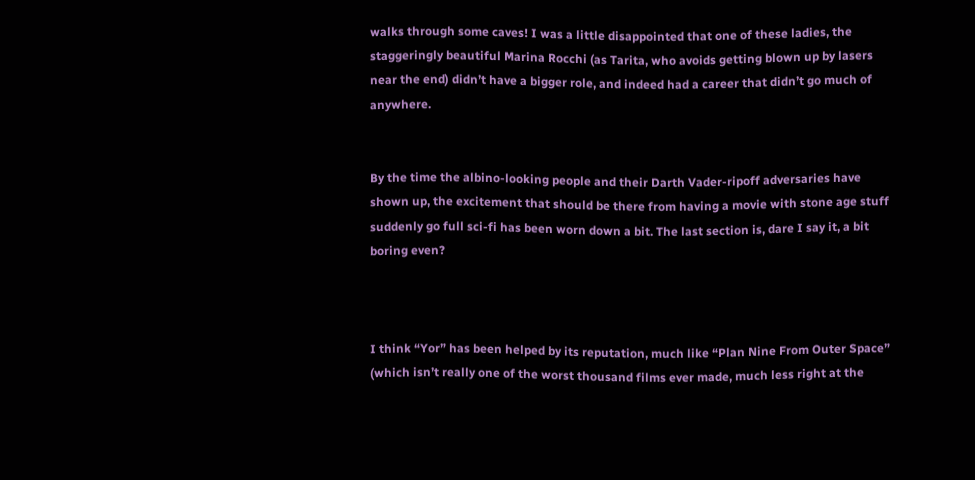walks through some caves! I was a little disappointed that one of these ladies, the staggeringly beautiful Marina Rocchi (as Tarita, who avoids getting blown up by lasers near the end) didn’t have a bigger role, and indeed had a career that didn’t go much of anywhere.


By the time the albino-looking people and their Darth Vader-ripoff adversaries have shown up, the excitement that should be there from having a movie with stone age stuff suddenly go full sci-fi has been worn down a bit. The last section is, dare I say it, a bit boring even?



I think “Yor” has been helped by its reputation, much like “Plan Nine From Outer Space” (which isn’t really one of the worst thousand films ever made, much less right at the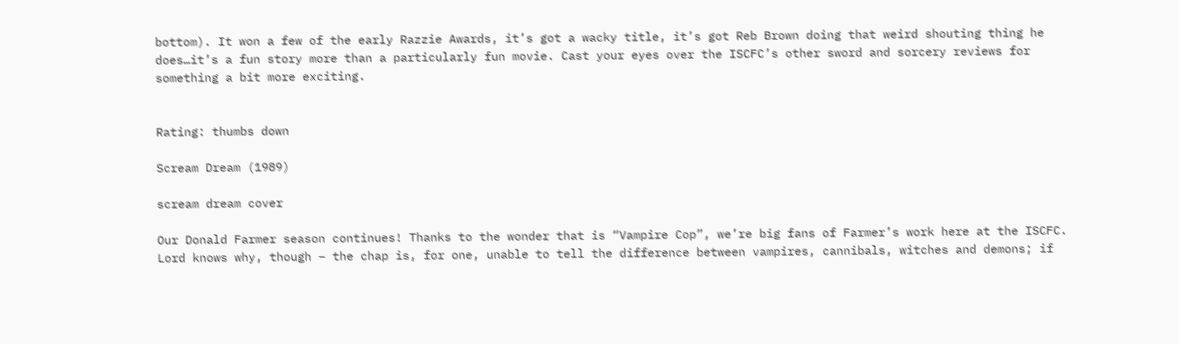bottom). It won a few of the early Razzie Awards, it’s got a wacky title, it’s got Reb Brown doing that weird shouting thing he does…it’s a fun story more than a particularly fun movie. Cast your eyes over the ISCFC’s other sword and sorcery reviews for something a bit more exciting.


Rating: thumbs down

Scream Dream (1989)

scream dream cover

Our Donald Farmer season continues! Thanks to the wonder that is “Vampire Cop”, we’re big fans of Farmer’s work here at the ISCFC. Lord knows why, though – the chap is, for one, unable to tell the difference between vampires, cannibals, witches and demons; if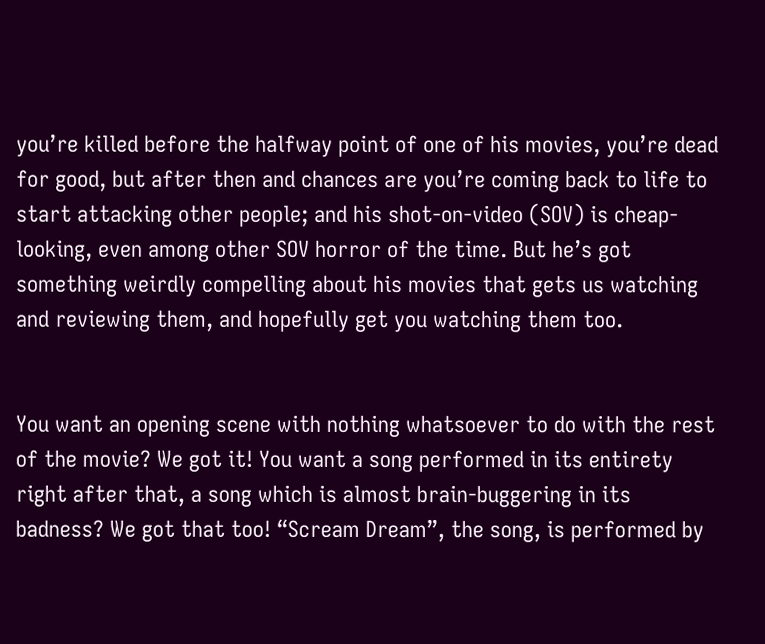you’re killed before the halfway point of one of his movies, you’re dead for good, but after then and chances are you’re coming back to life to start attacking other people; and his shot-on-video (SOV) is cheap-looking, even among other SOV horror of the time. But he’s got something weirdly compelling about his movies that gets us watching and reviewing them, and hopefully get you watching them too.


You want an opening scene with nothing whatsoever to do with the rest of the movie? We got it! You want a song performed in its entirety right after that, a song which is almost brain-buggering in its badness? We got that too! “Scream Dream”, the song, is performed by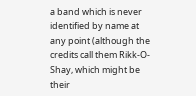a band which is never identified by name at any point (although the credits call them Rikk-O-Shay, which might be their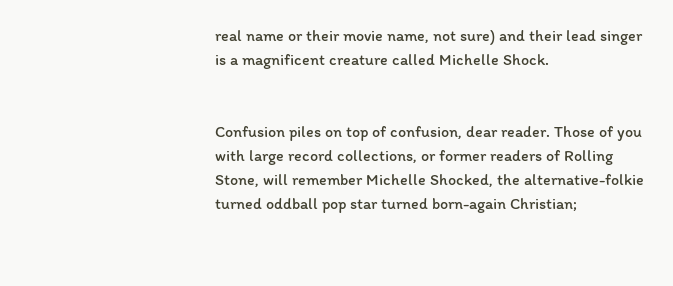real name or their movie name, not sure) and their lead singer is a magnificent creature called Michelle Shock.


Confusion piles on top of confusion, dear reader. Those of you with large record collections, or former readers of Rolling Stone, will remember Michelle Shocked, the alternative-folkie turned oddball pop star turned born-again Christian;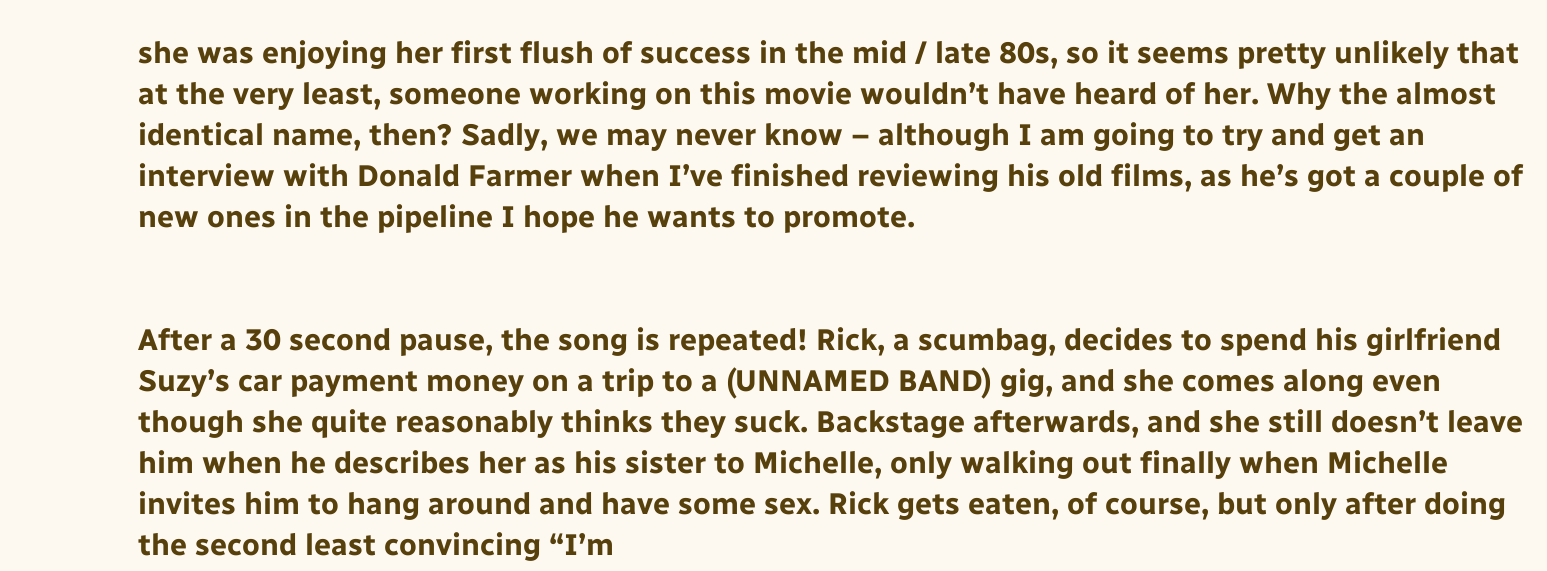she was enjoying her first flush of success in the mid / late 80s, so it seems pretty unlikely that at the very least, someone working on this movie wouldn’t have heard of her. Why the almost identical name, then? Sadly, we may never know – although I am going to try and get an interview with Donald Farmer when I’ve finished reviewing his old films, as he’s got a couple of new ones in the pipeline I hope he wants to promote.


After a 30 second pause, the song is repeated! Rick, a scumbag, decides to spend his girlfriend Suzy’s car payment money on a trip to a (UNNAMED BAND) gig, and she comes along even though she quite reasonably thinks they suck. Backstage afterwards, and she still doesn’t leave him when he describes her as his sister to Michelle, only walking out finally when Michelle invites him to hang around and have some sex. Rick gets eaten, of course, but only after doing the second least convincing “I’m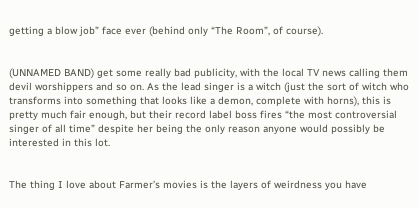getting a blow job” face ever (behind only “The Room”, of course).


(UNNAMED BAND) get some really bad publicity, with the local TV news calling them devil worshippers and so on. As the lead singer is a witch (just the sort of witch who transforms into something that looks like a demon, complete with horns), this is pretty much fair enough, but their record label boss fires “the most controversial singer of all time” despite her being the only reason anyone would possibly be interested in this lot.


The thing I love about Farmer’s movies is the layers of weirdness you have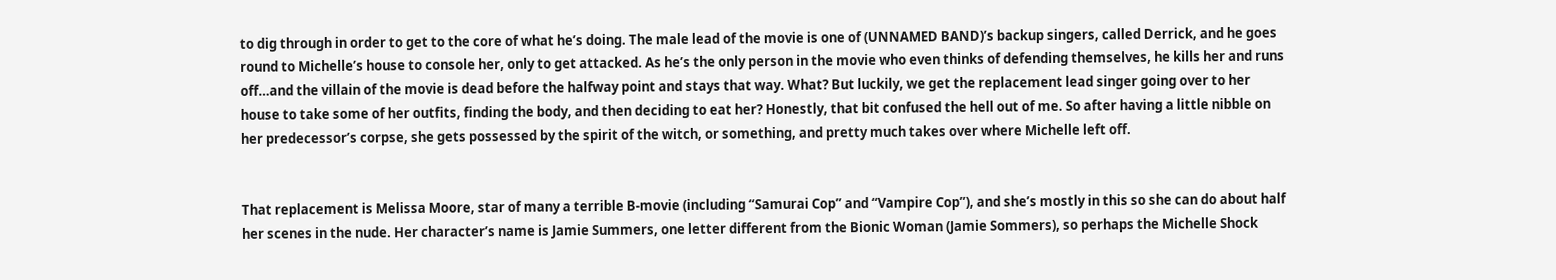to dig through in order to get to the core of what he’s doing. The male lead of the movie is one of (UNNAMED BAND)’s backup singers, called Derrick, and he goes round to Michelle’s house to console her, only to get attacked. As he’s the only person in the movie who even thinks of defending themselves, he kills her and runs off…and the villain of the movie is dead before the halfway point and stays that way. What? But luckily, we get the replacement lead singer going over to her house to take some of her outfits, finding the body, and then deciding to eat her? Honestly, that bit confused the hell out of me. So after having a little nibble on her predecessor’s corpse, she gets possessed by the spirit of the witch, or something, and pretty much takes over where Michelle left off.


That replacement is Melissa Moore, star of many a terrible B-movie (including “Samurai Cop” and “Vampire Cop”), and she’s mostly in this so she can do about half her scenes in the nude. Her character’s name is Jamie Summers, one letter different from the Bionic Woman (Jamie Sommers), so perhaps the Michelle Shock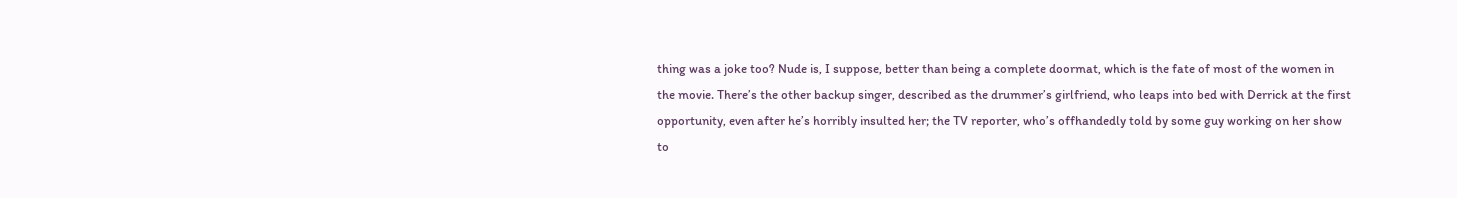thing was a joke too? Nude is, I suppose, better than being a complete doormat, which is the fate of most of the women in the movie. There’s the other backup singer, described as the drummer’s girlfriend, who leaps into bed with Derrick at the first opportunity, even after he’s horribly insulted her; the TV reporter, who’s offhandedly told by some guy working on her show to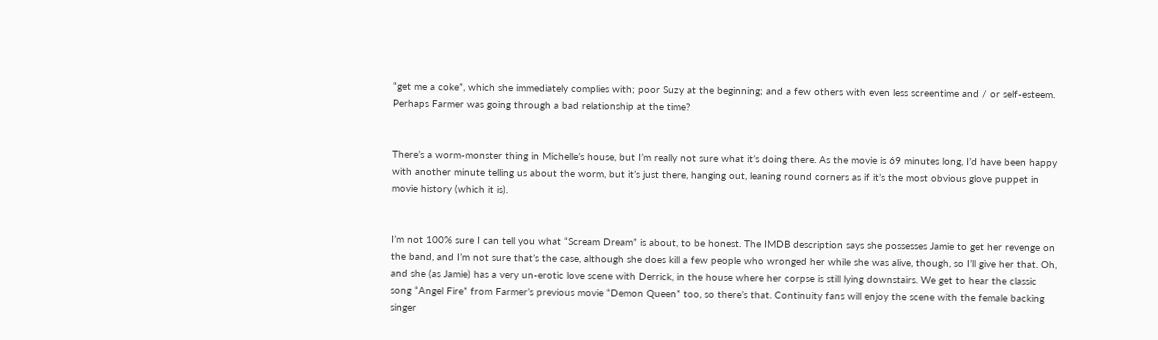“get me a coke”, which she immediately complies with; poor Suzy at the beginning; and a few others with even less screentime and / or self-esteem. Perhaps Farmer was going through a bad relationship at the time?


There’s a worm-monster thing in Michelle’s house, but I’m really not sure what it’s doing there. As the movie is 69 minutes long, I’d have been happy with another minute telling us about the worm, but it’s just there, hanging out, leaning round corners as if it’s the most obvious glove puppet in movie history (which it is).


I’m not 100% sure I can tell you what “Scream Dream” is about, to be honest. The IMDB description says she possesses Jamie to get her revenge on the band, and I’m not sure that’s the case, although she does kill a few people who wronged her while she was alive, though, so I’ll give her that. Oh, and she (as Jamie) has a very un-erotic love scene with Derrick, in the house where her corpse is still lying downstairs. We get to hear the classic song “Angel Fire” from Farmer’s previous movie “Demon Queen” too, so there’s that. Continuity fans will enjoy the scene with the female backing singer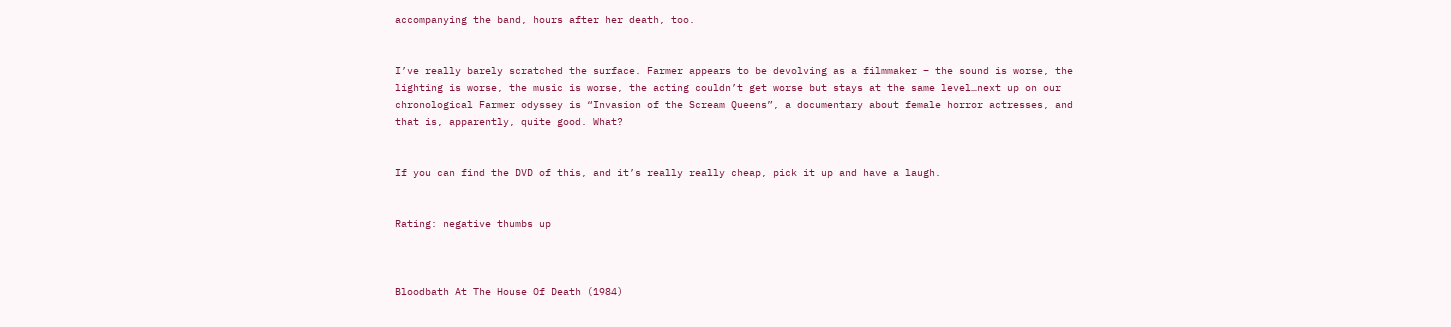accompanying the band, hours after her death, too.


I’ve really barely scratched the surface. Farmer appears to be devolving as a filmmaker – the sound is worse, the lighting is worse, the music is worse, the acting couldn’t get worse but stays at the same level…next up on our chronological Farmer odyssey is “Invasion of the Scream Queens”, a documentary about female horror actresses, and that is, apparently, quite good. What?


If you can find the DVD of this, and it’s really really cheap, pick it up and have a laugh.


Rating: negative thumbs up



Bloodbath At The House Of Death (1984)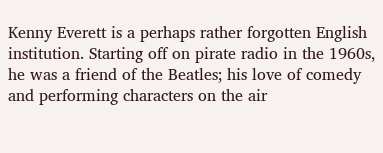Kenny Everett is a perhaps rather forgotten English institution. Starting off on pirate radio in the 1960s, he was a friend of the Beatles; his love of comedy and performing characters on the air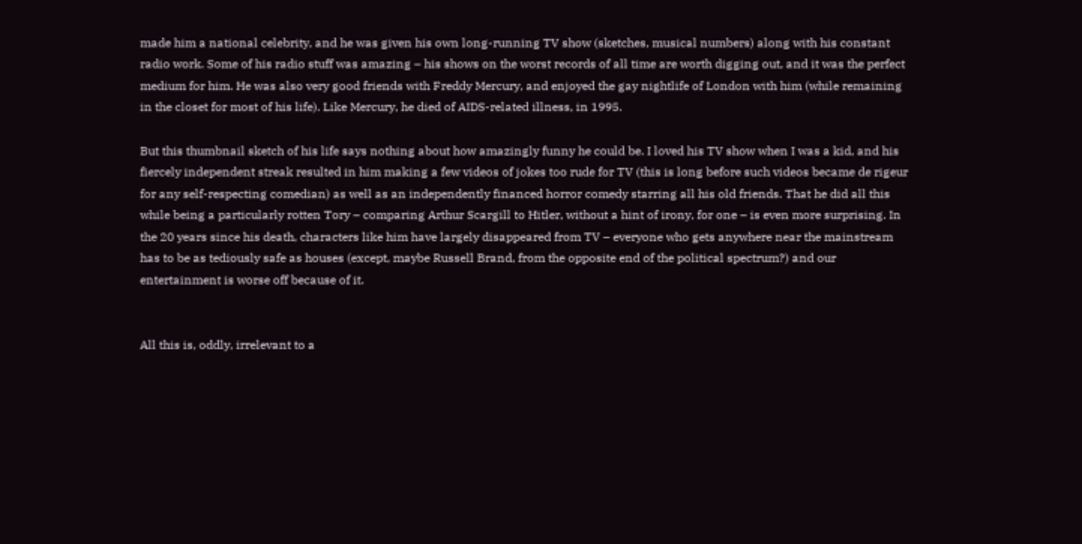made him a national celebrity, and he was given his own long-running TV show (sketches, musical numbers) along with his constant radio work. Some of his radio stuff was amazing – his shows on the worst records of all time are worth digging out, and it was the perfect medium for him. He was also very good friends with Freddy Mercury, and enjoyed the gay nightlife of London with him (while remaining in the closet for most of his life). Like Mercury, he died of AIDS-related illness, in 1995.

But this thumbnail sketch of his life says nothing about how amazingly funny he could be. I loved his TV show when I was a kid, and his fiercely independent streak resulted in him making a few videos of jokes too rude for TV (this is long before such videos became de rigeur for any self-respecting comedian) as well as an independently financed horror comedy starring all his old friends. That he did all this while being a particularly rotten Tory – comparing Arthur Scargill to Hitler, without a hint of irony, for one – is even more surprising. In the 20 years since his death, characters like him have largely disappeared from TV – everyone who gets anywhere near the mainstream has to be as tediously safe as houses (except, maybe Russell Brand, from the opposite end of the political spectrum?) and our entertainment is worse off because of it.


All this is, oddly, irrelevant to a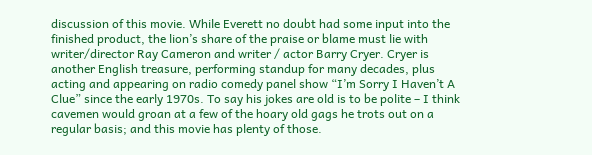discussion of this movie. While Everett no doubt had some input into the finished product, the lion’s share of the praise or blame must lie with writer/director Ray Cameron and writer / actor Barry Cryer. Cryer is another English treasure, performing standup for many decades, plus acting and appearing on radio comedy panel show “I’m Sorry I Haven’t A Clue” since the early 1970s. To say his jokes are old is to be polite – I think cavemen would groan at a few of the hoary old gags he trots out on a regular basis; and this movie has plenty of those.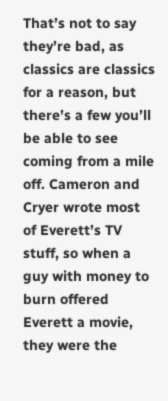That’s not to say they’re bad, as classics are classics for a reason, but there’s a few you’ll be able to see coming from a mile off. Cameron and Cryer wrote most of Everett’s TV stuff, so when a guy with money to burn offered Everett a movie, they were the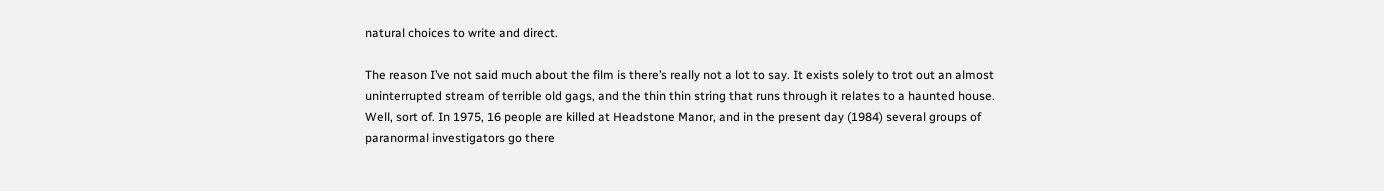natural choices to write and direct.

The reason I’ve not said much about the film is there’s really not a lot to say. It exists solely to trot out an almost uninterrupted stream of terrible old gags, and the thin thin string that runs through it relates to a haunted house. Well, sort of. In 1975, 16 people are killed at Headstone Manor, and in the present day (1984) several groups of paranormal investigators go there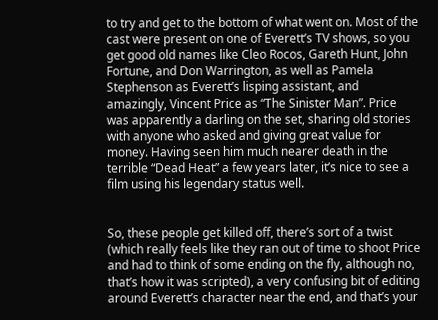to try and get to the bottom of what went on. Most of the cast were present on one of Everett’s TV shows, so you get good old names like Cleo Rocos, Gareth Hunt, John Fortune, and Don Warrington, as well as Pamela Stephenson as Everett’s lisping assistant, and amazingly, Vincent Price as “The Sinister Man”. Price was apparently a darling on the set, sharing old stories with anyone who asked and giving great value for money. Having seen him much nearer death in the terrible “Dead Heat” a few years later, it’s nice to see a film using his legendary status well.


So, these people get killed off, there’s sort of a twist (which really feels like they ran out of time to shoot Price and had to think of some ending on the fly, although no, that’s how it was scripted), a very confusing bit of editing around Everett’s character near the end, and that’s your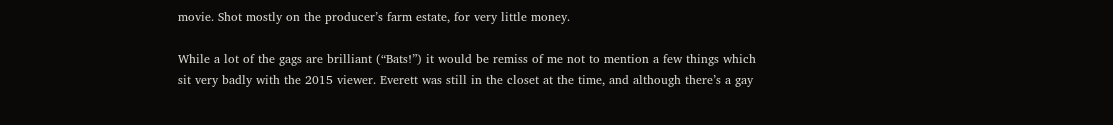movie. Shot mostly on the producer’s farm estate, for very little money.

While a lot of the gags are brilliant (“Bats!”) it would be remiss of me not to mention a few things which sit very badly with the 2015 viewer. Everett was still in the closet at the time, and although there’s a gay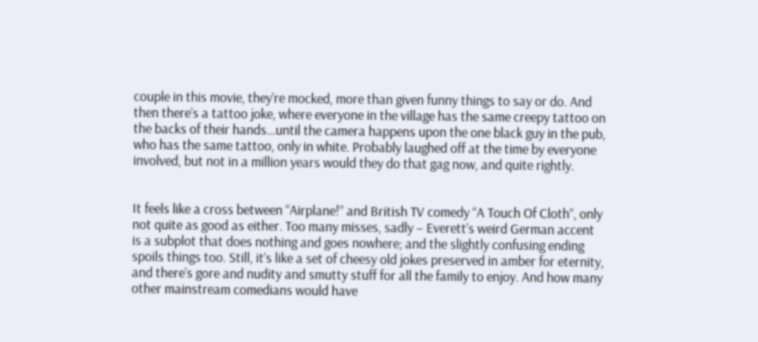couple in this movie, they’re mocked, more than given funny things to say or do. And then there’s a tattoo joke, where everyone in the village has the same creepy tattoo on the backs of their hands…until the camera happens upon the one black guy in the pub, who has the same tattoo, only in white. Probably laughed off at the time by everyone involved, but not in a million years would they do that gag now, and quite rightly.


It feels like a cross between “Airplane!” and British TV comedy “A Touch Of Cloth”, only not quite as good as either. Too many misses, sadly – Everett’s weird German accent is a subplot that does nothing and goes nowhere; and the slightly confusing ending spoils things too. Still, it’s like a set of cheesy old jokes preserved in amber for eternity, and there’s gore and nudity and smutty stuff for all the family to enjoy. And how many other mainstream comedians would have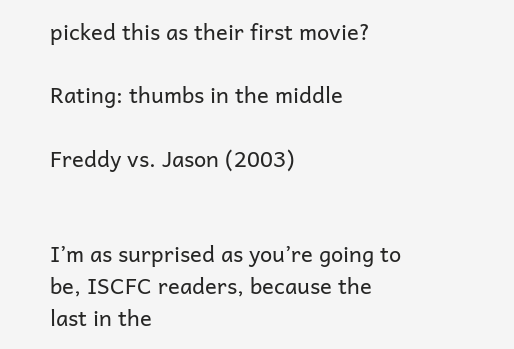picked this as their first movie?

Rating: thumbs in the middle

Freddy vs. Jason (2003)


I’m as surprised as you’re going to be, ISCFC readers, because the last in the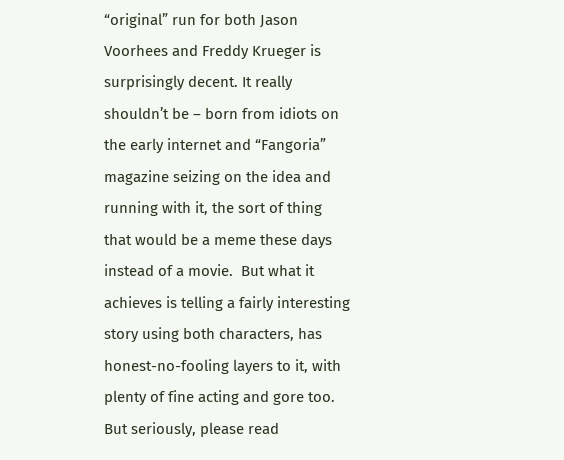“original” run for both Jason Voorhees and Freddy Krueger is surprisingly decent. It really shouldn’t be – born from idiots on the early internet and “Fangoria” magazine seizing on the idea and running with it, the sort of thing that would be a meme these days instead of a movie.  But what it achieves is telling a fairly interesting story using both characters, has honest-no-fooling layers to it, with plenty of fine acting and gore too. But seriously, please read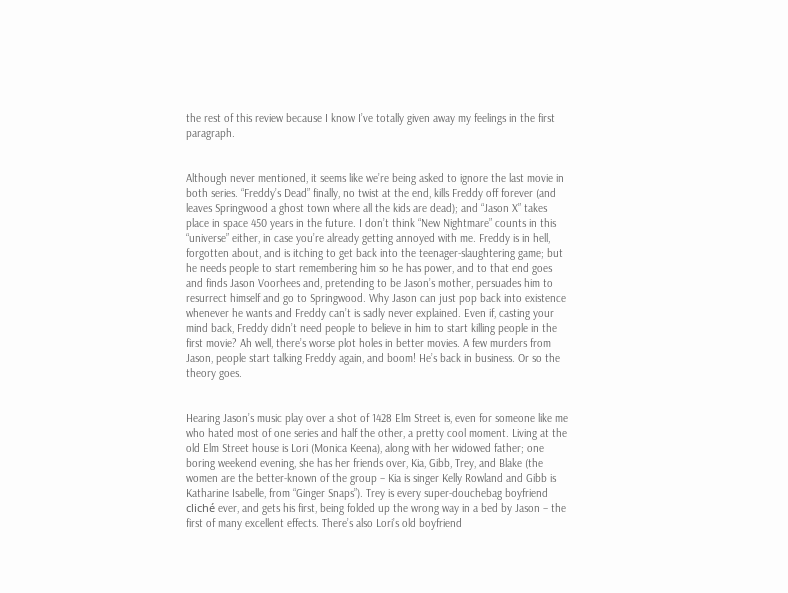the rest of this review because I know I’ve totally given away my feelings in the first paragraph.


Although never mentioned, it seems like we’re being asked to ignore the last movie in both series. “Freddy’s Dead” finally, no twist at the end, kills Freddy off forever (and leaves Springwood a ghost town where all the kids are dead); and “Jason X” takes place in space 450 years in the future. I don’t think “New Nightmare” counts in this “universe” either, in case you’re already getting annoyed with me. Freddy is in hell, forgotten about, and is itching to get back into the teenager-slaughtering game; but he needs people to start remembering him so he has power, and to that end goes and finds Jason Voorhees and, pretending to be Jason’s mother, persuades him to resurrect himself and go to Springwood. Why Jason can just pop back into existence whenever he wants and Freddy can’t is sadly never explained. Even if, casting your mind back, Freddy didn’t need people to believe in him to start killing people in the first movie? Ah well, there’s worse plot holes in better movies. A few murders from Jason, people start talking Freddy again, and boom! He’s back in business. Or so the theory goes.


Hearing Jason’s music play over a shot of 1428 Elm Street is, even for someone like me who hated most of one series and half the other, a pretty cool moment. Living at the old Elm Street house is Lori (Monica Keena), along with her widowed father; one boring weekend evening, she has her friends over, Kia, Gibb, Trey, and Blake (the women are the better-known of the group – Kia is singer Kelly Rowland and Gibb is Katharine Isabelle, from “Ginger Snaps”). Trey is every super-douchebag boyfriend cliché ever, and gets his first, being folded up the wrong way in a bed by Jason – the first of many excellent effects. There’s also Lori’s old boyfriend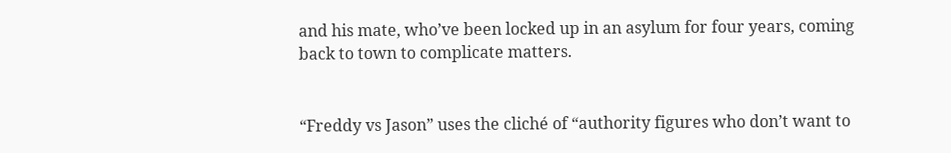and his mate, who’ve been locked up in an asylum for four years, coming back to town to complicate matters.


“Freddy vs Jason” uses the cliché of “authority figures who don’t want to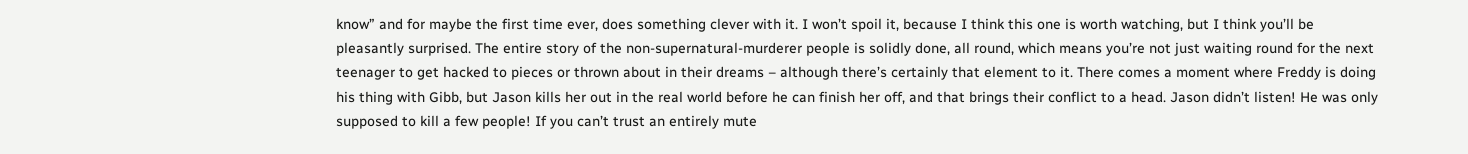know” and for maybe the first time ever, does something clever with it. I won’t spoil it, because I think this one is worth watching, but I think you’ll be pleasantly surprised. The entire story of the non-supernatural-murderer people is solidly done, all round, which means you’re not just waiting round for the next teenager to get hacked to pieces or thrown about in their dreams – although there’s certainly that element to it. There comes a moment where Freddy is doing his thing with Gibb, but Jason kills her out in the real world before he can finish her off, and that brings their conflict to a head. Jason didn’t listen! He was only supposed to kill a few people! If you can’t trust an entirely mute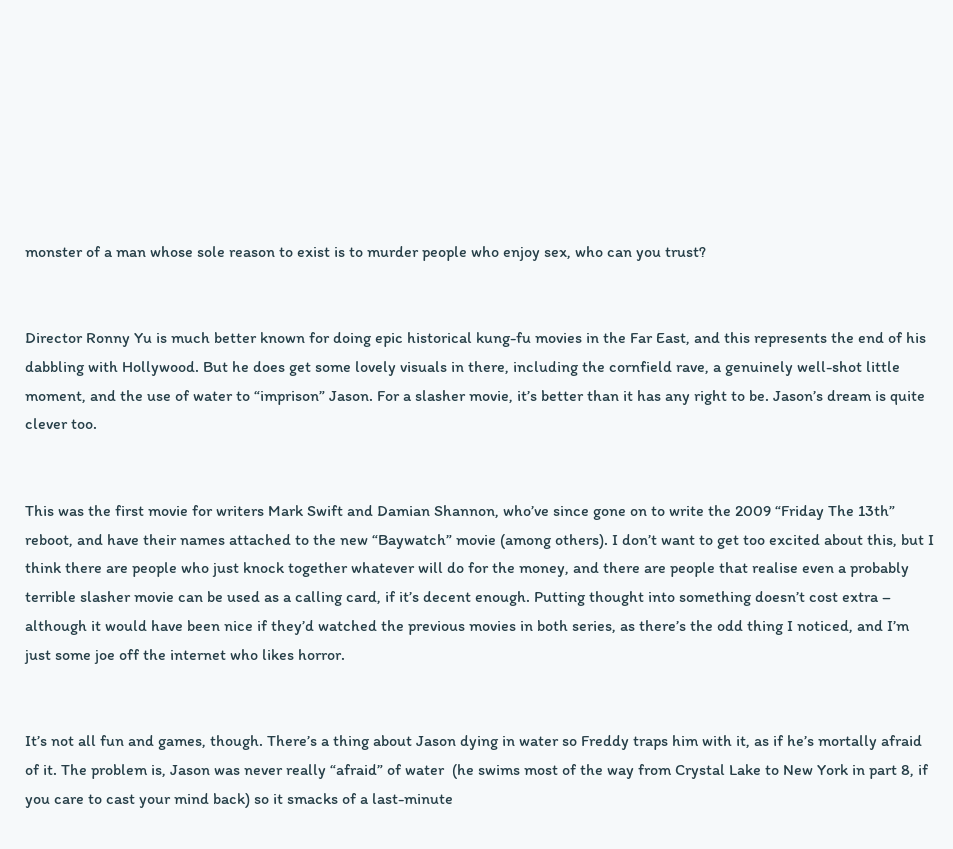monster of a man whose sole reason to exist is to murder people who enjoy sex, who can you trust?


Director Ronny Yu is much better known for doing epic historical kung-fu movies in the Far East, and this represents the end of his dabbling with Hollywood. But he does get some lovely visuals in there, including the cornfield rave, a genuinely well-shot little moment, and the use of water to “imprison” Jason. For a slasher movie, it’s better than it has any right to be. Jason’s dream is quite clever too.


This was the first movie for writers Mark Swift and Damian Shannon, who’ve since gone on to write the 2009 “Friday The 13th” reboot, and have their names attached to the new “Baywatch” movie (among others). I don’t want to get too excited about this, but I think there are people who just knock together whatever will do for the money, and there are people that realise even a probably terrible slasher movie can be used as a calling card, if it’s decent enough. Putting thought into something doesn’t cost extra – although it would have been nice if they’d watched the previous movies in both series, as there’s the odd thing I noticed, and I’m just some joe off the internet who likes horror.


It’s not all fun and games, though. There’s a thing about Jason dying in water so Freddy traps him with it, as if he’s mortally afraid of it. The problem is, Jason was never really “afraid” of water  (he swims most of the way from Crystal Lake to New York in part 8, if you care to cast your mind back) so it smacks of a last-minute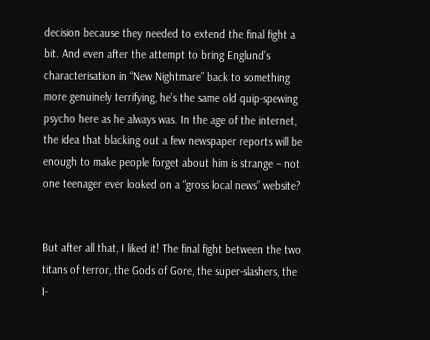decision because they needed to extend the final fight a bit. And even after the attempt to bring Englund’s characterisation in “New Nightmare” back to something more genuinely terrifying, he’s the same old quip-spewing psycho here as he always was. In the age of the internet, the idea that blacking out a few newspaper reports will be enough to make people forget about him is strange – not one teenager ever looked on a “gross local news” website?


But after all that, I liked it! The final fight between the two titans of terror, the Gods of Gore, the super-slashers, the I-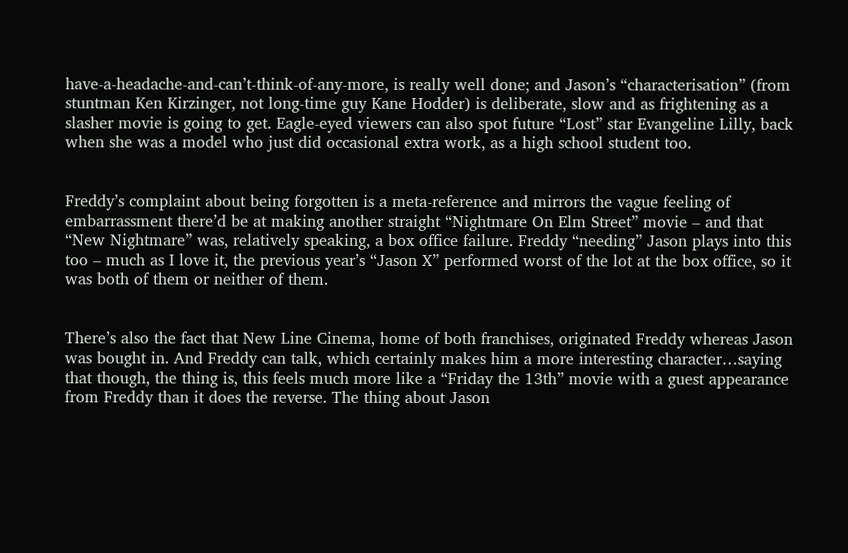have-a-headache-and-can’t-think-of-any-more, is really well done; and Jason’s “characterisation” (from stuntman Ken Kirzinger, not long-time guy Kane Hodder) is deliberate, slow and as frightening as a slasher movie is going to get. Eagle-eyed viewers can also spot future “Lost” star Evangeline Lilly, back when she was a model who just did occasional extra work, as a high school student too.


Freddy’s complaint about being forgotten is a meta-reference and mirrors the vague feeling of embarrassment there’d be at making another straight “Nightmare On Elm Street” movie – and that “New Nightmare” was, relatively speaking, a box office failure. Freddy “needing” Jason plays into this too – much as I love it, the previous year’s “Jason X” performed worst of the lot at the box office, so it was both of them or neither of them.


There’s also the fact that New Line Cinema, home of both franchises, originated Freddy whereas Jason was bought in. And Freddy can talk, which certainly makes him a more interesting character…saying that though, the thing is, this feels much more like a “Friday the 13th” movie with a guest appearance from Freddy than it does the reverse. The thing about Jason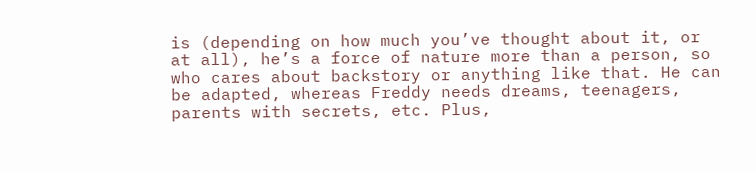is (depending on how much you’ve thought about it, or at all), he’s a force of nature more than a person, so who cares about backstory or anything like that. He can be adapted, whereas Freddy needs dreams, teenagers, parents with secrets, etc. Plus,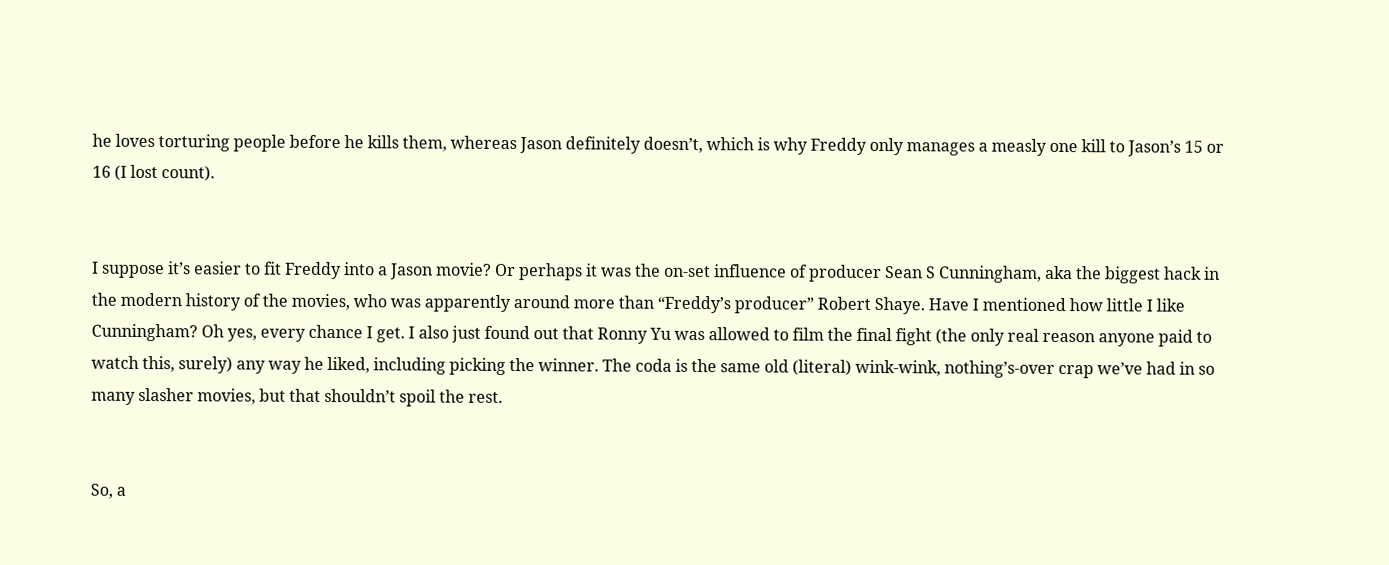he loves torturing people before he kills them, whereas Jason definitely doesn’t, which is why Freddy only manages a measly one kill to Jason’s 15 or 16 (I lost count).


I suppose it’s easier to fit Freddy into a Jason movie? Or perhaps it was the on-set influence of producer Sean S Cunningham, aka the biggest hack in the modern history of the movies, who was apparently around more than “Freddy’s producer” Robert Shaye. Have I mentioned how little I like Cunningham? Oh yes, every chance I get. I also just found out that Ronny Yu was allowed to film the final fight (the only real reason anyone paid to watch this, surely) any way he liked, including picking the winner. The coda is the same old (literal) wink-wink, nothing’s-over crap we’ve had in so many slasher movies, but that shouldn’t spoil the rest.


So, a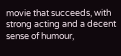movie that succeeds, with strong acting and a decent sense of humour,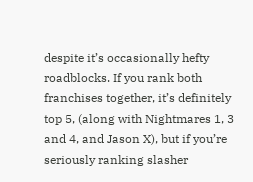despite it’s occasionally hefty roadblocks. If you rank both franchises together, it’s definitely top 5, (along with Nightmares 1, 3 and 4, and Jason X), but if you’re seriously ranking slasher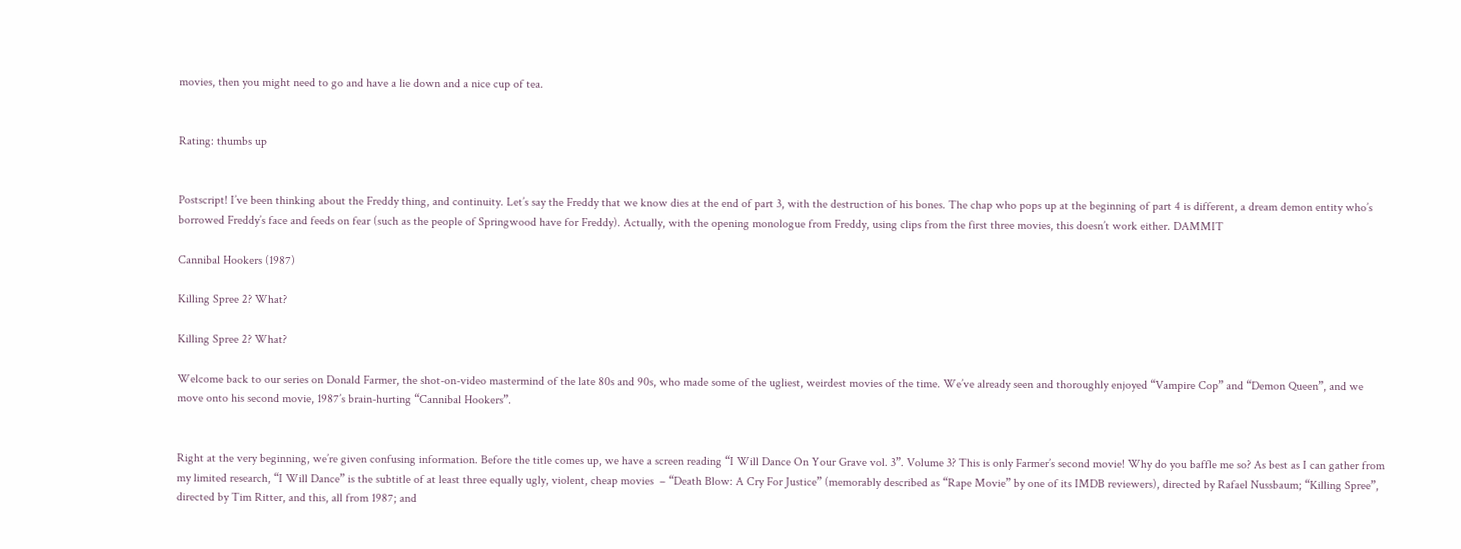movies, then you might need to go and have a lie down and a nice cup of tea.


Rating: thumbs up


Postscript! I’ve been thinking about the Freddy thing, and continuity. Let’s say the Freddy that we know dies at the end of part 3, with the destruction of his bones. The chap who pops up at the beginning of part 4 is different, a dream demon entity who’s borrowed Freddy’s face and feeds on fear (such as the people of Springwood have for Freddy). Actually, with the opening monologue from Freddy, using clips from the first three movies, this doesn’t work either. DAMMIT

Cannibal Hookers (1987)

Killing Spree 2? What?

Killing Spree 2? What?

Welcome back to our series on Donald Farmer, the shot-on-video mastermind of the late 80s and 90s, who made some of the ugliest, weirdest movies of the time. We’ve already seen and thoroughly enjoyed “Vampire Cop” and “Demon Queen”, and we move onto his second movie, 1987’s brain-hurting “Cannibal Hookers”.


Right at the very beginning, we’re given confusing information. Before the title comes up, we have a screen reading “I Will Dance On Your Grave vol. 3”. Volume 3? This is only Farmer’s second movie! Why do you baffle me so? As best as I can gather from my limited research, “I Will Dance” is the subtitle of at least three equally ugly, violent, cheap movies  – “Death Blow: A Cry For Justice” (memorably described as “Rape Movie” by one of its IMDB reviewers), directed by Rafael Nussbaum; “Killing Spree”, directed by Tim Ritter, and this, all from 1987; and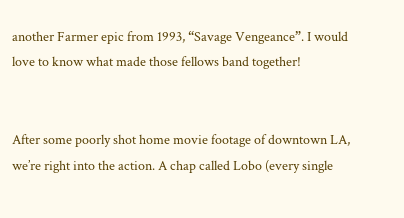another Farmer epic from 1993, “Savage Vengeance”. I would love to know what made those fellows band together!


After some poorly shot home movie footage of downtown LA, we’re right into the action. A chap called Lobo (every single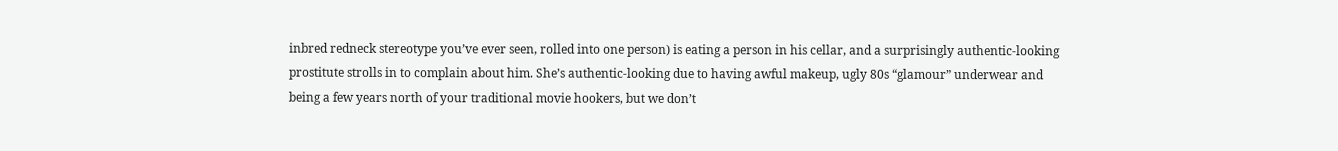inbred redneck stereotype you’ve ever seen, rolled into one person) is eating a person in his cellar, and a surprisingly authentic-looking prostitute strolls in to complain about him. She’s authentic-looking due to having awful makeup, ugly 80s “glamour” underwear and being a few years north of your traditional movie hookers, but we don’t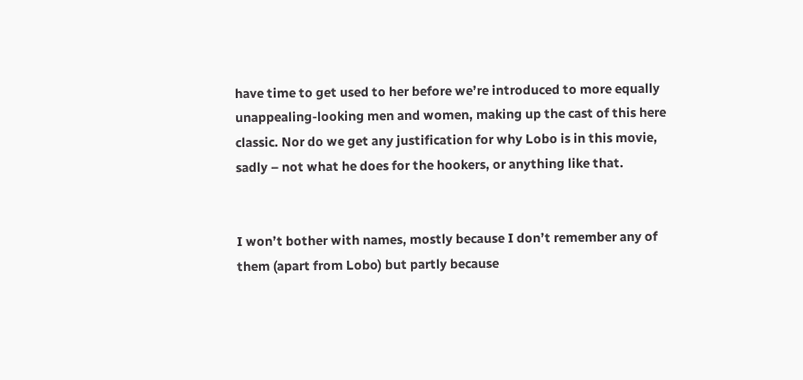have time to get used to her before we’re introduced to more equally unappealing-looking men and women, making up the cast of this here classic. Nor do we get any justification for why Lobo is in this movie, sadly – not what he does for the hookers, or anything like that.


I won’t bother with names, mostly because I don’t remember any of them (apart from Lobo) but partly because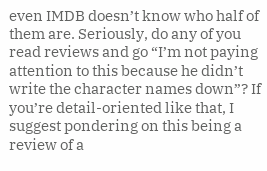even IMDB doesn’t know who half of them are. Seriously, do any of you read reviews and go “I’m not paying attention to this because he didn’t write the character names down”? If you’re detail-oriented like that, I suggest pondering on this being a review of a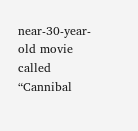near-30-year-old movie called “Cannibal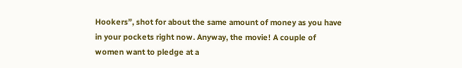Hookers”, shot for about the same amount of money as you have in your pockets right now. Anyway, the movie! A couple of women want to pledge at a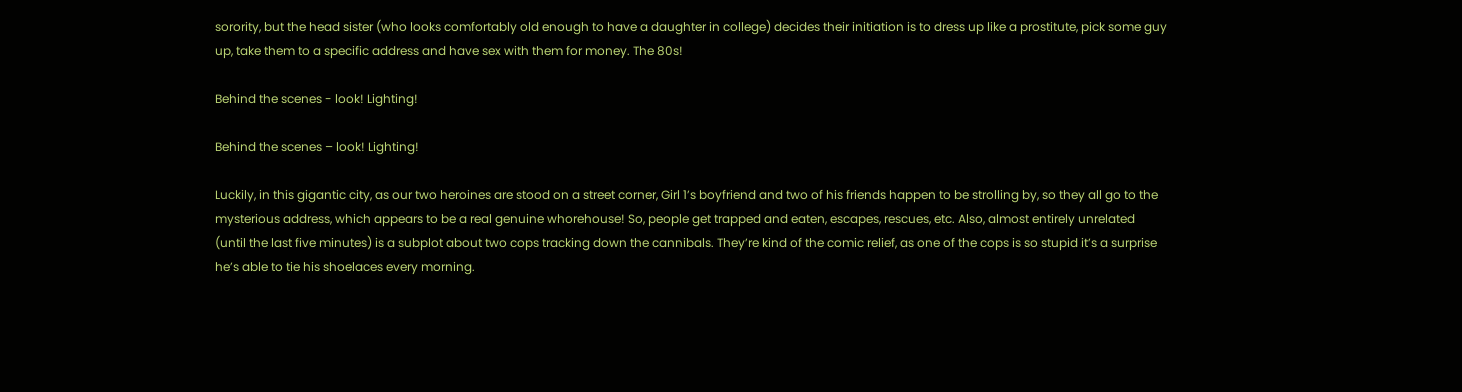sorority, but the head sister (who looks comfortably old enough to have a daughter in college) decides their initiation is to dress up like a prostitute, pick some guy up, take them to a specific address and have sex with them for money. The 80s!

Behind the scenes - look! Lighting!

Behind the scenes – look! Lighting!

Luckily, in this gigantic city, as our two heroines are stood on a street corner, Girl 1’s boyfriend and two of his friends happen to be strolling by, so they all go to the mysterious address, which appears to be a real genuine whorehouse! So, people get trapped and eaten, escapes, rescues, etc. Also, almost entirely unrelated (until the last five minutes) is a subplot about two cops tracking down the cannibals. They’re kind of the comic relief, as one of the cops is so stupid it’s a surprise he’s able to tie his shoelaces every morning.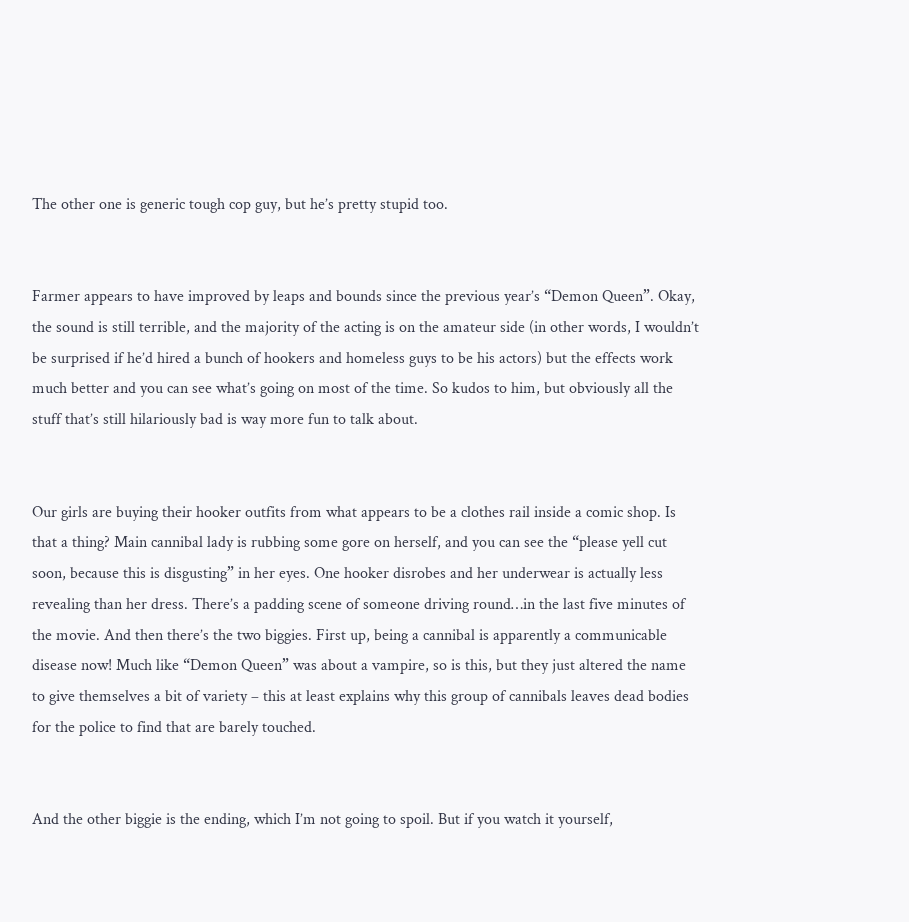The other one is generic tough cop guy, but he’s pretty stupid too.


Farmer appears to have improved by leaps and bounds since the previous year’s “Demon Queen”. Okay, the sound is still terrible, and the majority of the acting is on the amateur side (in other words, I wouldn’t be surprised if he’d hired a bunch of hookers and homeless guys to be his actors) but the effects work much better and you can see what’s going on most of the time. So kudos to him, but obviously all the stuff that’s still hilariously bad is way more fun to talk about.


Our girls are buying their hooker outfits from what appears to be a clothes rail inside a comic shop. Is that a thing? Main cannibal lady is rubbing some gore on herself, and you can see the “please yell cut soon, because this is disgusting” in her eyes. One hooker disrobes and her underwear is actually less revealing than her dress. There’s a padding scene of someone driving round…in the last five minutes of the movie. And then there’s the two biggies. First up, being a cannibal is apparently a communicable disease now! Much like “Demon Queen” was about a vampire, so is this, but they just altered the name to give themselves a bit of variety – this at least explains why this group of cannibals leaves dead bodies for the police to find that are barely touched.


And the other biggie is the ending, which I’m not going to spoil. But if you watch it yourself,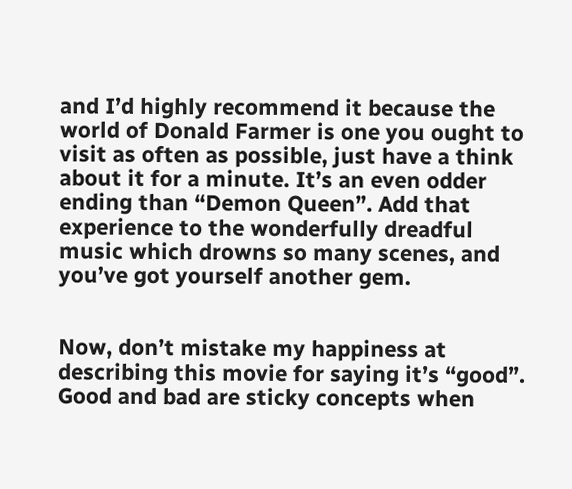and I’d highly recommend it because the world of Donald Farmer is one you ought to visit as often as possible, just have a think about it for a minute. It’s an even odder ending than “Demon Queen”. Add that experience to the wonderfully dreadful music which drowns so many scenes, and you’ve got yourself another gem.


Now, don’t mistake my happiness at describing this movie for saying it’s “good”. Good and bad are sticky concepts when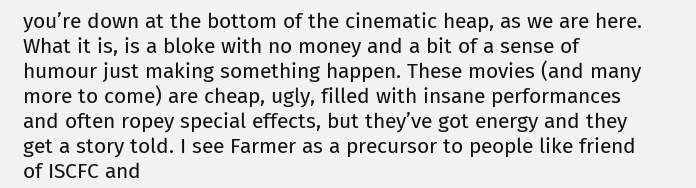you’re down at the bottom of the cinematic heap, as we are here. What it is, is a bloke with no money and a bit of a sense of humour just making something happen. These movies (and many more to come) are cheap, ugly, filled with insane performances and often ropey special effects, but they’ve got energy and they get a story told. I see Farmer as a precursor to people like friend of ISCFC and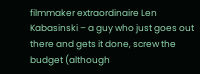filmmaker extraordinaire Len Kabasinski – a guy who just goes out there and gets it done, screw the budget (although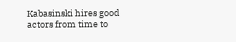Kabasinski hires good actors from time to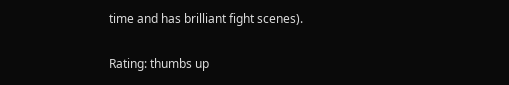time and has brilliant fight scenes).


Rating: thumbs up